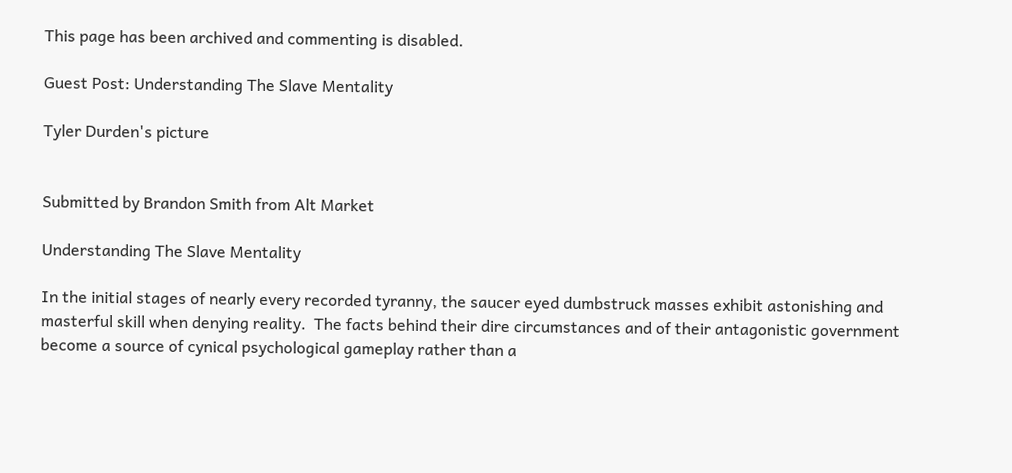This page has been archived and commenting is disabled.

Guest Post: Understanding The Slave Mentality

Tyler Durden's picture


Submitted by Brandon Smith from Alt Market

Understanding The Slave Mentality

In the initial stages of nearly every recorded tyranny, the saucer eyed dumbstruck masses exhibit astonishing and masterful skill when denying reality.  The facts behind their dire circumstances and of their antagonistic government become a source of cynical psychological gameplay rather than a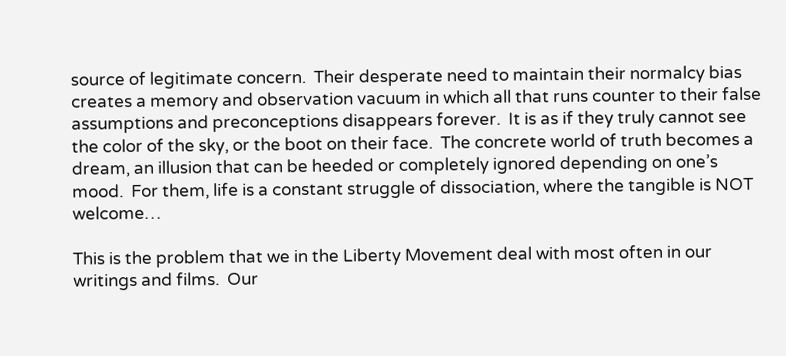source of legitimate concern.  Their desperate need to maintain their normalcy bias creates a memory and observation vacuum in which all that runs counter to their false assumptions and preconceptions disappears forever.  It is as if they truly cannot see the color of the sky, or the boot on their face.  The concrete world of truth becomes a dream, an illusion that can be heeded or completely ignored depending on one’s mood.  For them, life is a constant struggle of dissociation, where the tangible is NOT welcome…

This is the problem that we in the Liberty Movement deal with most often in our writings and films.  Our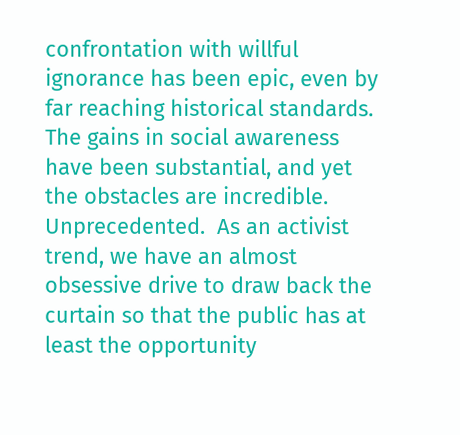confrontation with willful ignorance has been epic, even by far reaching historical standards.  The gains in social awareness have been substantial, and yet the obstacles are incredible.  Unprecedented.  As an activist trend, we have an almost obsessive drive to draw back the curtain so that the public has at least the opportunity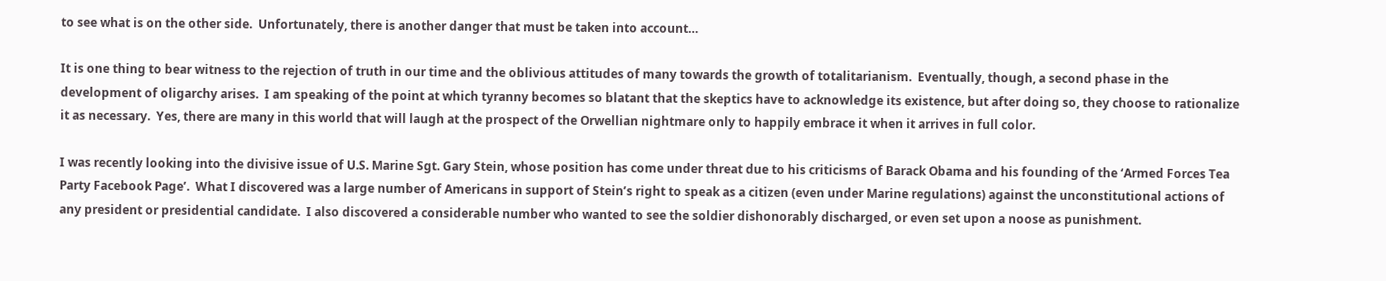to see what is on the other side.  Unfortunately, there is another danger that must be taken into account…

It is one thing to bear witness to the rejection of truth in our time and the oblivious attitudes of many towards the growth of totalitarianism.  Eventually, though, a second phase in the development of oligarchy arises.  I am speaking of the point at which tyranny becomes so blatant that the skeptics have to acknowledge its existence, but after doing so, they choose to rationalize it as necessary.  Yes, there are many in this world that will laugh at the prospect of the Orwellian nightmare only to happily embrace it when it arrives in full color.

I was recently looking into the divisive issue of U.S. Marine Sgt. Gary Stein, whose position has come under threat due to his criticisms of Barack Obama and his founding of the ‘Armed Forces Tea Party Facebook Page’.  What I discovered was a large number of Americans in support of Stein’s right to speak as a citizen (even under Marine regulations) against the unconstitutional actions of any president or presidential candidate.  I also discovered a considerable number who wanted to see the soldier dishonorably discharged, or even set upon a noose as punishment.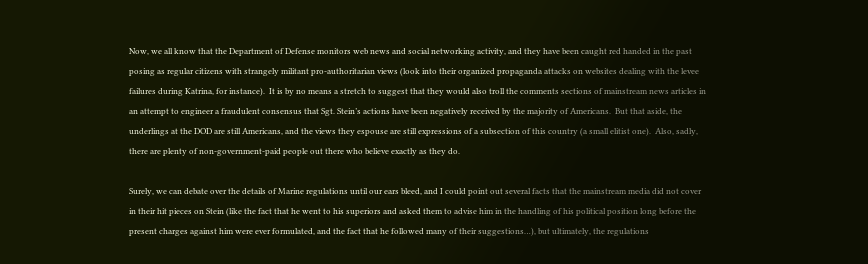Now, we all know that the Department of Defense monitors web news and social networking activity, and they have been caught red handed in the past posing as regular citizens with strangely militant pro-authoritarian views (look into their organized propaganda attacks on websites dealing with the levee failures during Katrina, for instance).  It is by no means a stretch to suggest that they would also troll the comments sections of mainstream news articles in an attempt to engineer a fraudulent consensus that Sgt. Stein’s actions have been negatively received by the majority of Americans.  But that aside, the underlings at the DOD are still Americans, and the views they espouse are still expressions of a subsection of this country (a small elitist one).  Also, sadly, there are plenty of non-government-paid people out there who believe exactly as they do.

Surely, we can debate over the details of Marine regulations until our ears bleed, and I could point out several facts that the mainstream media did not cover in their hit pieces on Stein (like the fact that he went to his superiors and asked them to advise him in the handling of his political position long before the present charges against him were ever formulated, and the fact that he followed many of their suggestions…), but ultimately, the regulations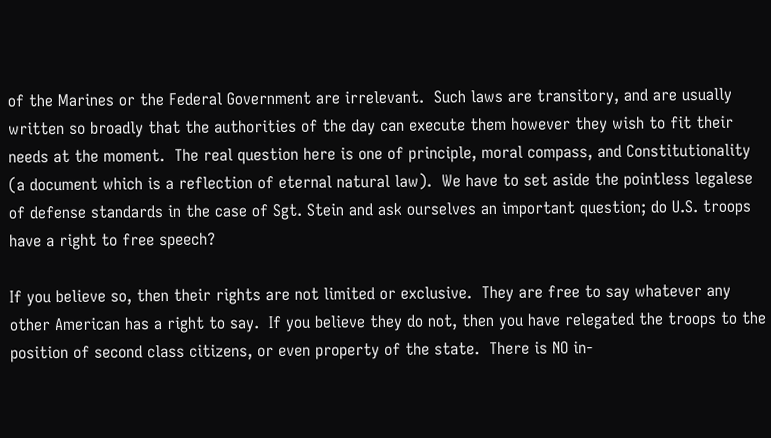of the Marines or the Federal Government are irrelevant.  Such laws are transitory, and are usually written so broadly that the authorities of the day can execute them however they wish to fit their needs at the moment.  The real question here is one of principle, moral compass, and Constitutionality (a document which is a reflection of eternal natural law).  We have to set aside the pointless legalese of defense standards in the case of Sgt. Stein and ask ourselves an important question; do U.S. troops have a right to free speech?

If you believe so, then their rights are not limited or exclusive.  They are free to say whatever any other American has a right to say.  If you believe they do not, then you have relegated the troops to the position of second class citizens, or even property of the state.  There is NO in-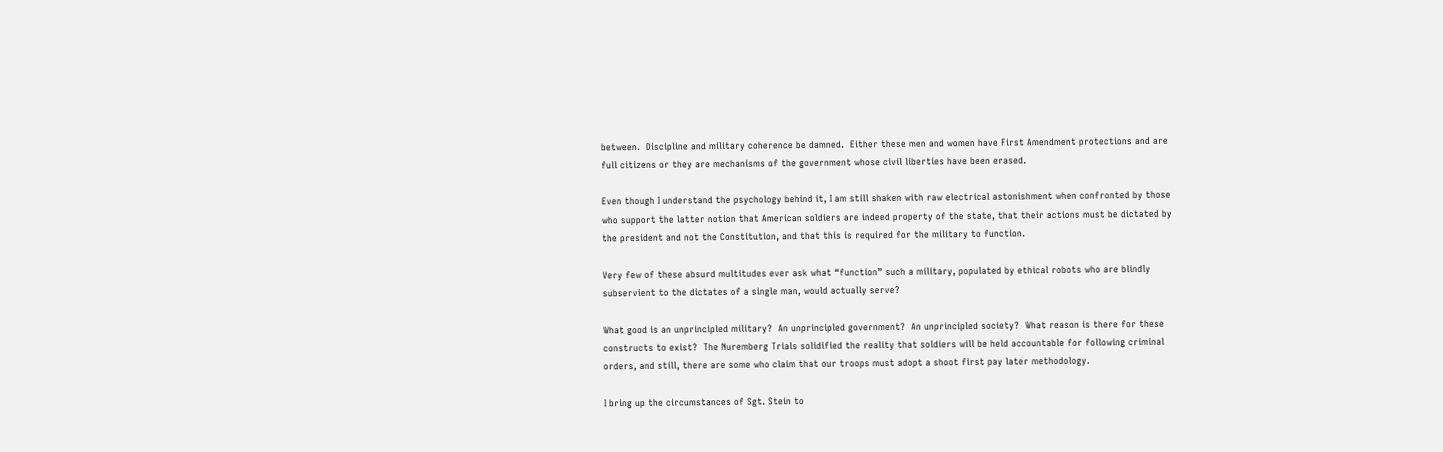between.  Discipline and military coherence be damned.  Either these men and women have First Amendment protections and are full citizens or they are mechanisms of the government whose civil liberties have been erased.

Even though I understand the psychology behind it, I am still shaken with raw electrical astonishment when confronted by those who support the latter notion that American soldiers are indeed property of the state, that their actions must be dictated by the president and not the Constitution, and that this is required for the military to function.

Very few of these absurd multitudes ever ask what “function” such a military, populated by ethical robots who are blindly subservient to the dictates of a single man, would actually serve?

What good is an unprincipled military?  An unprincipled government?  An unprincipled society?  What reason is there for these constructs to exist?  The Nuremberg Trials solidified the reality that soldiers will be held accountable for following criminal orders, and still, there are some who claim that our troops must adopt a shoot first pay later methodology.

I bring up the circumstances of Sgt. Stein to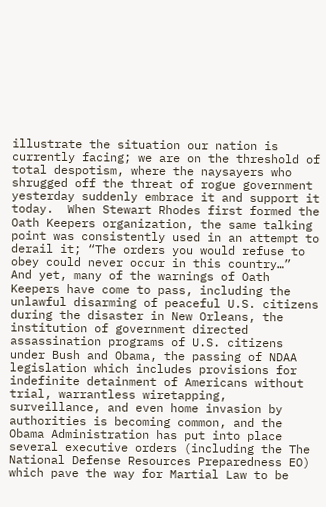illustrate the situation our nation is currently facing; we are on the threshold of total despotism, where the naysayers who shrugged off the threat of rogue government yesterday suddenly embrace it and support it today.  When Stewart Rhodes first formed the Oath Keepers organization, the same talking point was consistently used in an attempt to derail it; “The orders you would refuse to obey could never occur in this country…”  And yet, many of the warnings of Oath Keepers have come to pass, including the unlawful disarming of peaceful U.S. citizens during the disaster in New Orleans, the institution of government directed assassination programs of U.S. citizens under Bush and Obama, the passing of NDAA legislation which includes provisions for indefinite detainment of Americans without trial, warrantless wiretapping, surveillance, and even home invasion by authorities is becoming common, and the Obama Administration has put into place several executive orders (including the The National Defense Resources Preparedness EO) which pave the way for Martial Law to be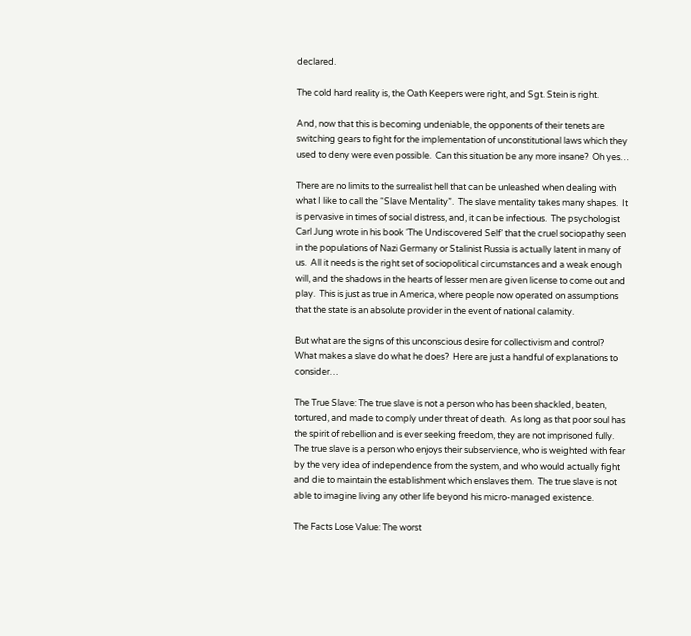declared.

The cold hard reality is, the Oath Keepers were right, and Sgt. Stein is right.

And, now that this is becoming undeniable, the opponents of their tenets are switching gears to fight for the implementation of unconstitutional laws which they used to deny were even possible.  Can this situation be any more insane?  Oh yes…

There are no limits to the surrealist hell that can be unleashed when dealing with what I like to call the “Slave Mentality”.  The slave mentality takes many shapes.  It is pervasive in times of social distress, and, it can be infectious.  The psychologist Carl Jung wrote in his book ‘The Undiscovered Self’ that the cruel sociopathy seen in the populations of Nazi Germany or Stalinist Russia is actually latent in many of us.  All it needs is the right set of sociopolitical circumstances and a weak enough will, and the shadows in the hearts of lesser men are given license to come out and play.  This is just as true in America, where people now operated on assumptions that the state is an absolute provider in the event of national calamity.

But what are the signs of this unconscious desire for collectivism and control?  What makes a slave do what he does?  Here are just a handful of explanations to consider…

The True Slave: The true slave is not a person who has been shackled, beaten, tortured, and made to comply under threat of death.  As long as that poor soul has the spirit of rebellion and is ever seeking freedom, they are not imprisoned fully.  The true slave is a person who enjoys their subservience, who is weighted with fear by the very idea of independence from the system, and who would actually fight and die to maintain the establishment which enslaves them.  The true slave is not able to imagine living any other life beyond his micro-managed existence.

The Facts Lose Value: The worst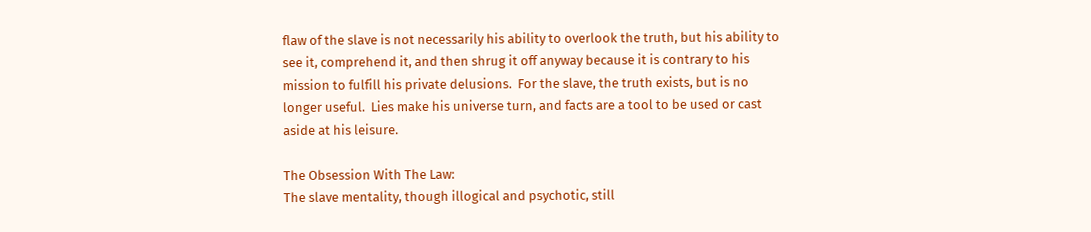flaw of the slave is not necessarily his ability to overlook the truth, but his ability to see it, comprehend it, and then shrug it off anyway because it is contrary to his mission to fulfill his private delusions.  For the slave, the truth exists, but is no longer useful.  Lies make his universe turn, and facts are a tool to be used or cast aside at his leisure.

The Obsession With The Law:
The slave mentality, though illogical and psychotic, still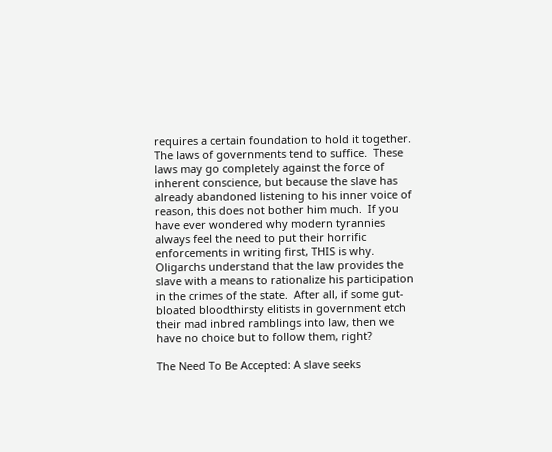requires a certain foundation to hold it together.  The laws of governments tend to suffice.  These laws may go completely against the force of inherent conscience, but because the slave has already abandoned listening to his inner voice of reason, this does not bother him much.  If you have ever wondered why modern tyrannies always feel the need to put their horrific enforcements in writing first, THIS is why.  Oligarchs understand that the law provides the slave with a means to rationalize his participation in the crimes of the state.  After all, if some gut-bloated bloodthirsty elitists in government etch their mad inbred ramblings into law, then we have no choice but to follow them, right?

The Need To Be Accepted: A slave seeks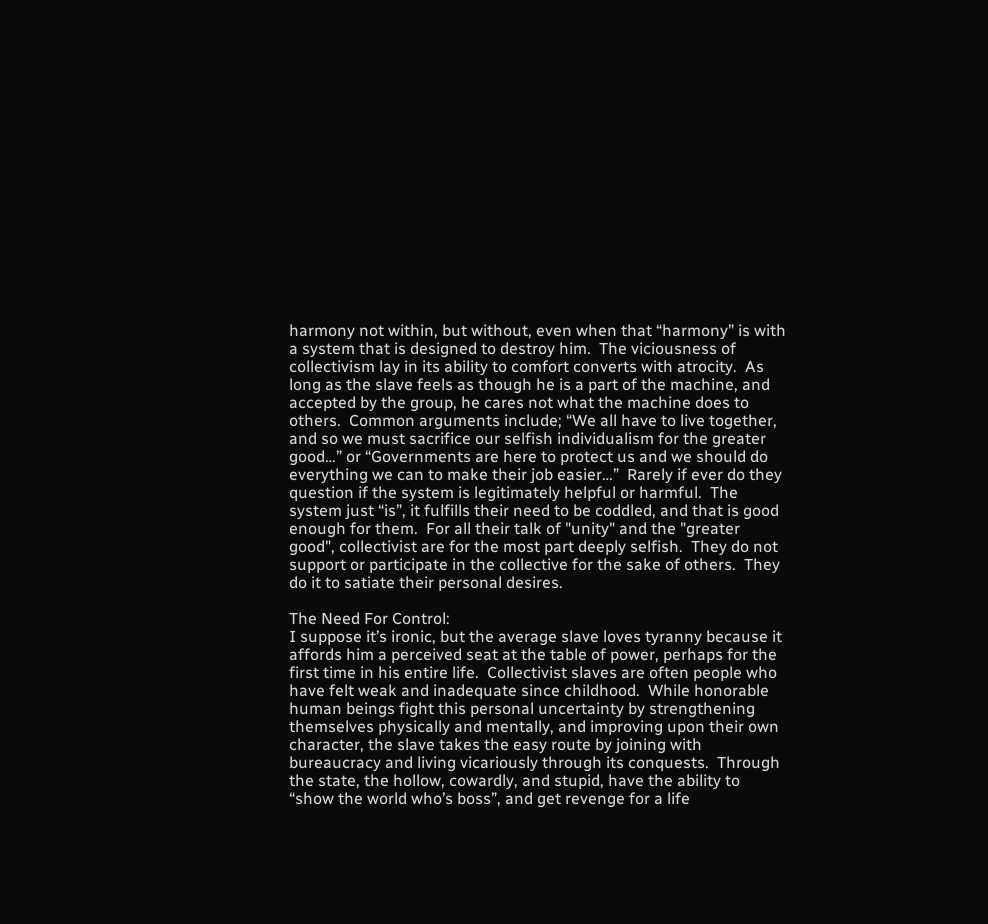harmony not within, but without, even when that “harmony” is with a system that is designed to destroy him.  The viciousness of collectivism lay in its ability to comfort converts with atrocity.  As long as the slave feels as though he is a part of the machine, and accepted by the group, he cares not what the machine does to others.  Common arguments include; “We all have to live together, and so we must sacrifice our selfish individualism for the greater good…” or “Governments are here to protect us and we should do everything we can to make their job easier…”  Rarely if ever do they question if the system is legitimately helpful or harmful.  The system just “is”, it fulfills their need to be coddled, and that is good enough for them.  For all their talk of "unity" and the "greater good", collectivist are for the most part deeply selfish.  They do not support or participate in the collective for the sake of others.  They do it to satiate their personal desires.

The Need For Control:
I suppose it’s ironic, but the average slave loves tyranny because it affords him a perceived seat at the table of power, perhaps for the first time in his entire life.  Collectivist slaves are often people who have felt weak and inadequate since childhood.  While honorable human beings fight this personal uncertainty by strengthening themselves physically and mentally, and improving upon their own character, the slave takes the easy route by joining with bureaucracy and living vicariously through its conquests.  Through the state, the hollow, cowardly, and stupid, have the ability to “show the world who’s boss”, and get revenge for a life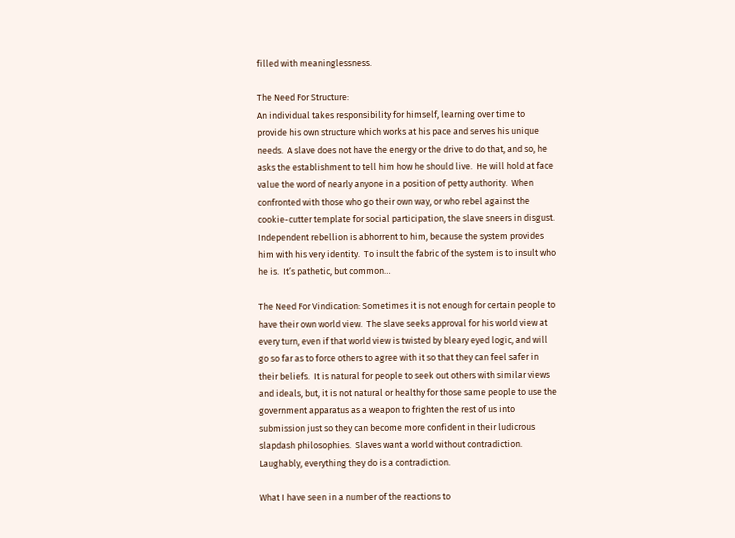filled with meaninglessness.

The Need For Structure:
An individual takes responsibility for himself, learning over time to provide his own structure which works at his pace and serves his unique needs.  A slave does not have the energy or the drive to do that, and so, he asks the establishment to tell him how he should live.  He will hold at face value the word of nearly anyone in a position of petty authority.  When confronted with those who go their own way, or who rebel against the cookie-cutter template for social participation, the slave sneers in disgust.  Independent rebellion is abhorrent to him, because the system provides him with his very identity.  To insult the fabric of the system is to insult who he is.  It’s pathetic, but common…

The Need For Vindication: Sometimes it is not enough for certain people to have their own world view.  The slave seeks approval for his world view at every turn, even if that world view is twisted by bleary eyed logic, and will go so far as to force others to agree with it so that they can feel safer in their beliefs.  It is natural for people to seek out others with similar views and ideals, but, it is not natural or healthy for those same people to use the government apparatus as a weapon to frighten the rest of us into submission just so they can become more confident in their ludicrous slapdash philosophies.  Slaves want a world without contradiction.  Laughably, everything they do is a contradiction.

What I have seen in a number of the reactions to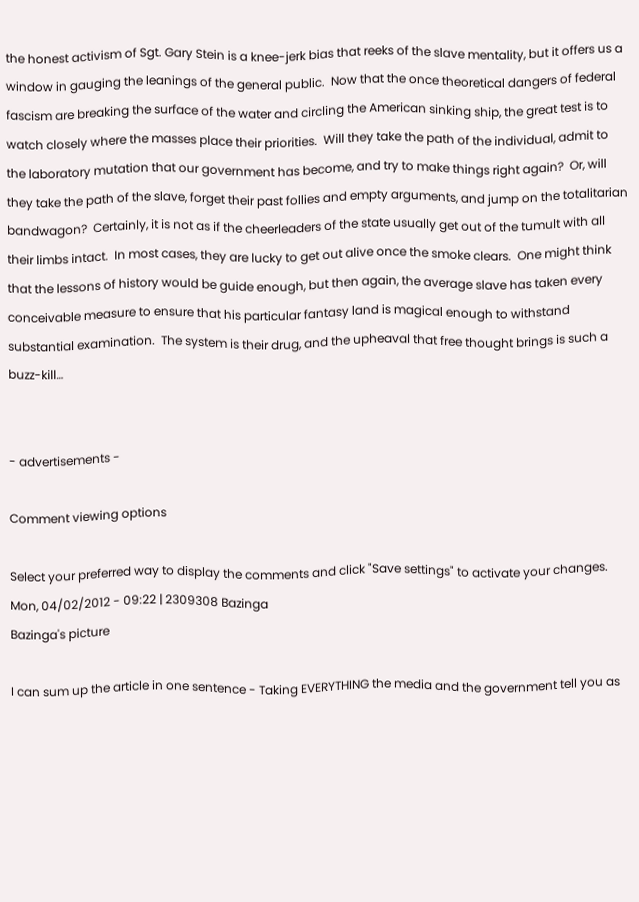the honest activism of Sgt. Gary Stein is a knee-jerk bias that reeks of the slave mentality, but it offers us a window in gauging the leanings of the general public.  Now that the once theoretical dangers of federal fascism are breaking the surface of the water and circling the American sinking ship, the great test is to watch closely where the masses place their priorities.  Will they take the path of the individual, admit to the laboratory mutation that our government has become, and try to make things right again?  Or, will they take the path of the slave, forget their past follies and empty arguments, and jump on the totalitarian bandwagon?  Certainly, it is not as if the cheerleaders of the state usually get out of the tumult with all their limbs intact.  In most cases, they are lucky to get out alive once the smoke clears.  One might think that the lessons of history would be guide enough, but then again, the average slave has taken every conceivable measure to ensure that his particular fantasy land is magical enough to withstand substantial examination.  The system is their drug, and the upheaval that free thought brings is such a buzz-kill…


- advertisements -

Comment viewing options

Select your preferred way to display the comments and click "Save settings" to activate your changes.
Mon, 04/02/2012 - 09:22 | 2309308 Bazinga
Bazinga's picture

I can sum up the article in one sentence - Taking EVERYTHING the media and the government tell you as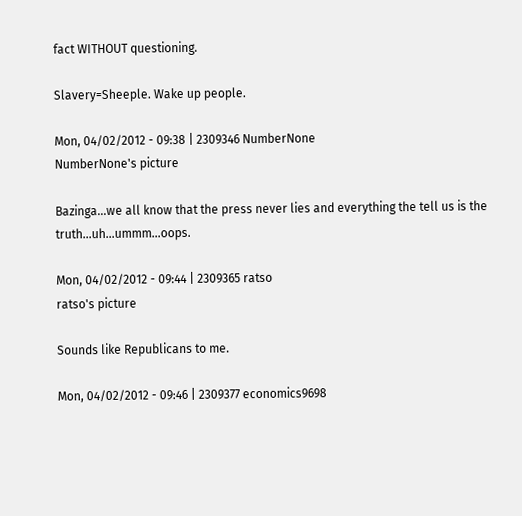fact WITHOUT questioning.

Slavery=Sheeple. Wake up people.

Mon, 04/02/2012 - 09:38 | 2309346 NumberNone
NumberNone's picture

Bazinga...we all know that the press never lies and everything the tell us is the truth...uh...ummm...oops.

Mon, 04/02/2012 - 09:44 | 2309365 ratso
ratso's picture

Sounds like Republicans to me.

Mon, 04/02/2012 - 09:46 | 2309377 economics9698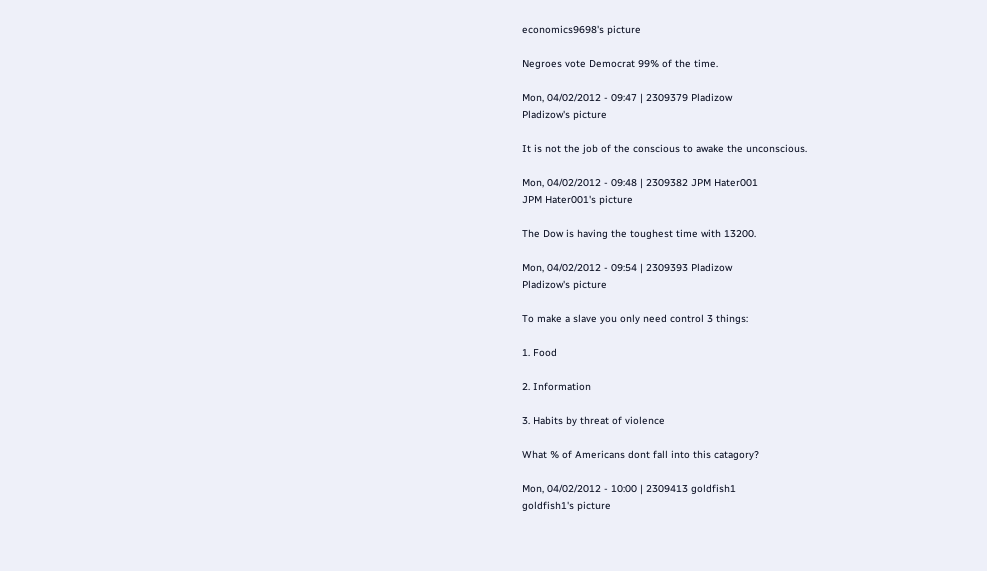economics9698's picture

Negroes vote Democrat 99% of the time.

Mon, 04/02/2012 - 09:47 | 2309379 Pladizow
Pladizow's picture

It is not the job of the conscious to awake the unconscious.

Mon, 04/02/2012 - 09:48 | 2309382 JPM Hater001
JPM Hater001's picture

The Dow is having the toughest time with 13200.

Mon, 04/02/2012 - 09:54 | 2309393 Pladizow
Pladizow's picture

To make a slave you only need control 3 things:

1. Food

2. Information

3. Habits by threat of violence

What % of Americans dont fall into this catagory?

Mon, 04/02/2012 - 10:00 | 2309413 goldfish1
goldfish1's picture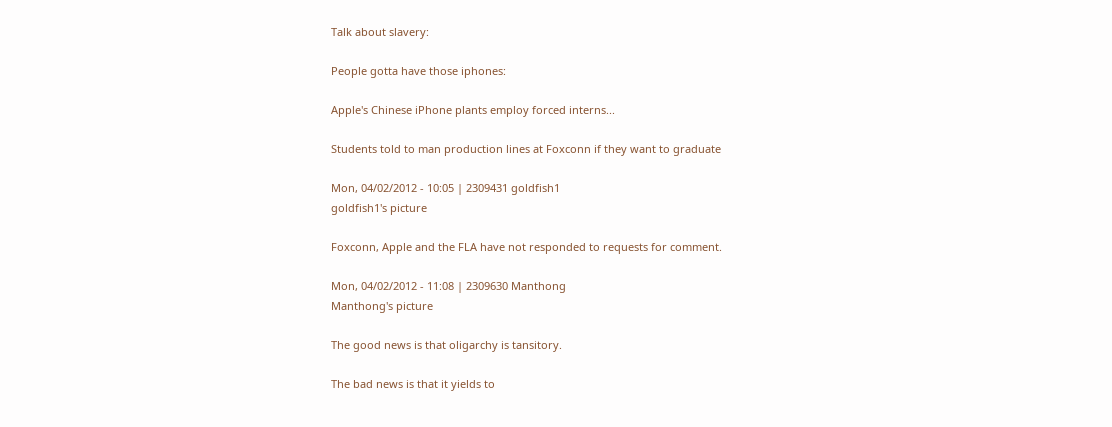Talk about slavery:

People gotta have those iphones:

Apple's Chinese iPhone plants employ forced interns...

Students told to man production lines at Foxconn if they want to graduate

Mon, 04/02/2012 - 10:05 | 2309431 goldfish1
goldfish1's picture

Foxconn, Apple and the FLA have not responded to requests for comment.

Mon, 04/02/2012 - 11:08 | 2309630 Manthong
Manthong's picture

The good news is that oligarchy is tansitory.

The bad news is that it yields to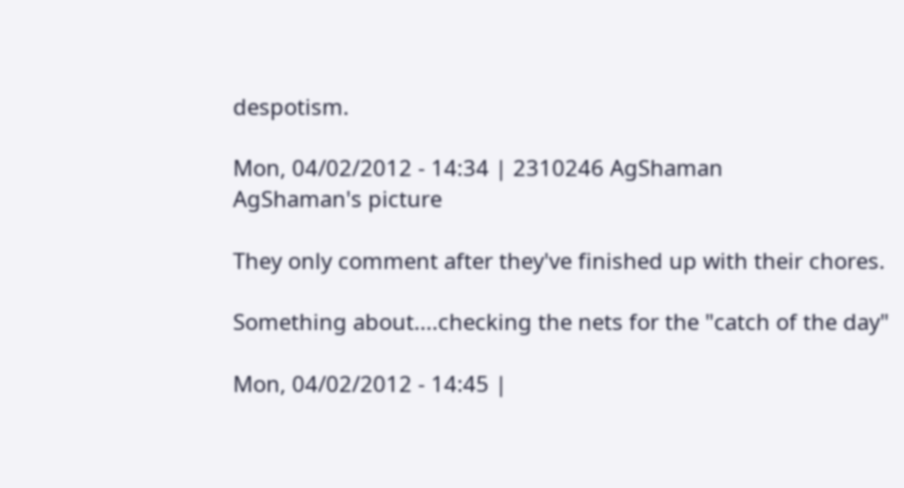despotism.

Mon, 04/02/2012 - 14:34 | 2310246 AgShaman
AgShaman's picture

They only comment after they've finished up with their chores.

Something about....checking the nets for the "catch of the day"

Mon, 04/02/2012 - 14:45 |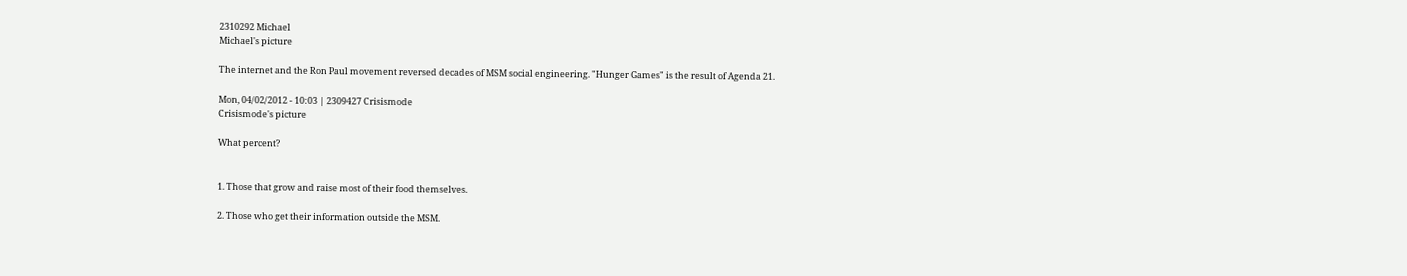2310292 Michael
Michael's picture

The internet and the Ron Paul movement reversed decades of MSM social engineering. "Hunger Games" is the result of Agenda 21.

Mon, 04/02/2012 - 10:03 | 2309427 Crisismode
Crisismode's picture

What percent?


1. Those that grow and raise most of their food themselves.

2. Those who get their information outside the MSM.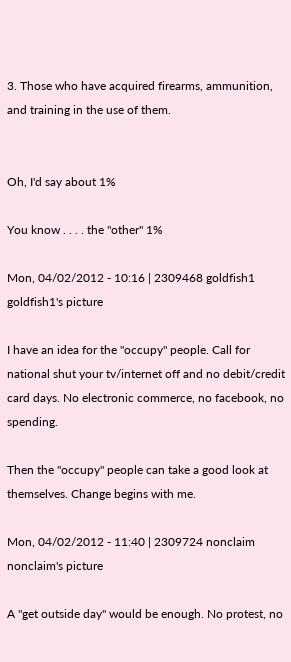3. Those who have acquired firearms, ammunition, and training in the use of them.


Oh, I'd say about 1%

You know . . . . the "other" 1%

Mon, 04/02/2012 - 10:16 | 2309468 goldfish1
goldfish1's picture

I have an idea for the "occupy" people. Call for national shut your tv/internet off and no debit/credit card days. No electronic commerce, no facebook, no spending.

Then the "occupy" people can take a good look at themselves. Change begins with me.

Mon, 04/02/2012 - 11:40 | 2309724 nonclaim
nonclaim's picture

A "get outside day" would be enough. No protest, no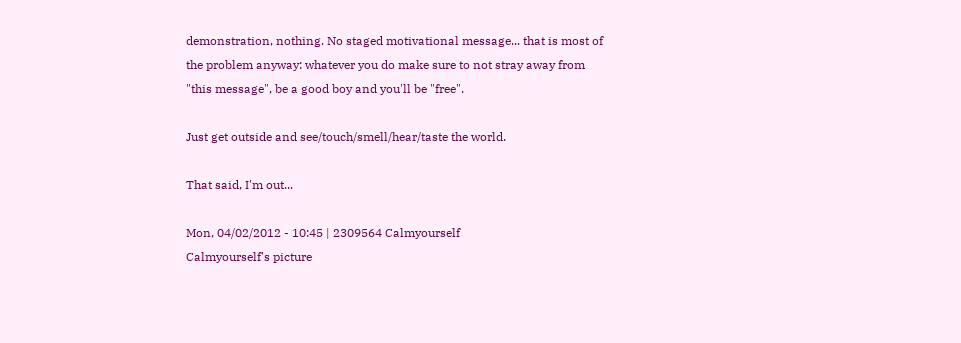demonstration, nothing. No staged motivational message... that is most of the problem anyway: whatever you do make sure to not stray away from "this message", be a good boy and you'll be "free".

Just get outside and see/touch/smell/hear/taste the world.

That said, I'm out...

Mon, 04/02/2012 - 10:45 | 2309564 Calmyourself
Calmyourself's picture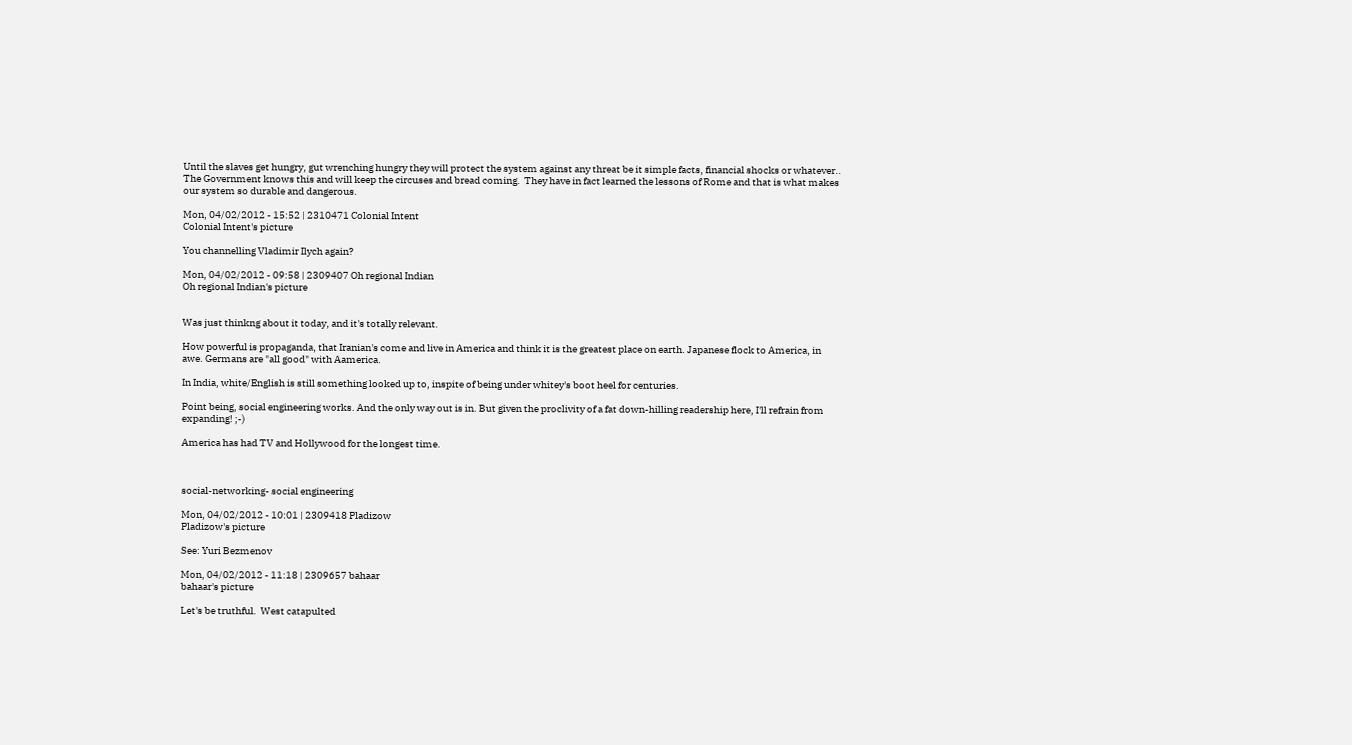Until the slaves get hungry, gut wrenching hungry they will protect the system against any threat be it simple facts, financial shocks or whatever..  The Government knows this and will keep the circuses and bread coming.  They have in fact learned the lessons of Rome and that is what makes our system so durable and dangerous.

Mon, 04/02/2012 - 15:52 | 2310471 Colonial Intent
Colonial Intent's picture

You channelling Vladimir Ilych again?

Mon, 04/02/2012 - 09:58 | 2309407 Oh regional Indian
Oh regional Indian's picture


Was just thinkng about it today, and it's totally relevant.

How powerful is propaganda, that Iranian's come and live in America and think it is the greatest place on earth. Japanese flock to America, in awe. Germans are "all good" with Aamerica.

In India, white/English is still something looked up to, inspite of being under whitey's boot heel for centuries.

Point being, social engineering works. And the only way out is in. But given the proclivity of a fat down-hilling readership here, I'll refrain from expanding! ;-)

America has had TV and Hollywood for the longest time.



social-networking- social engineering

Mon, 04/02/2012 - 10:01 | 2309418 Pladizow
Pladizow's picture

See: Yuri Bezmenov

Mon, 04/02/2012 - 11:18 | 2309657 bahaar
bahaar's picture

Let's be truthful.  West catapulted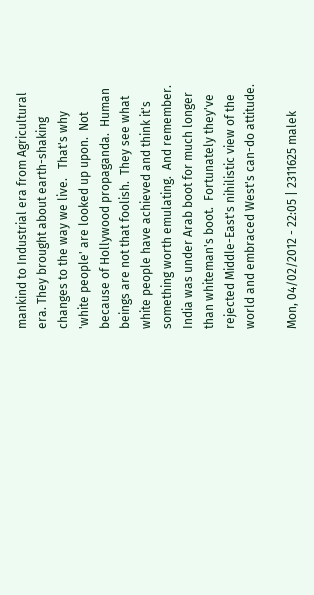mankind to Industrial era from Agricultural era. They brought about earth-shaking changes to the way we live.   That's why 'white people' are looked up upon.  Not because of Hollywood propaganda.  Human beings are not that foolish.  They see what white people have achieved and think it's something worth emulating.  And remember.  India was under Arab boot for much longer than whiteman's boot.  Fortunately they've rejected Middle-East's nihilistic view of the world and embraced West's can-do attitude.

Mon, 04/02/2012 - 22:05 | 2311625 malek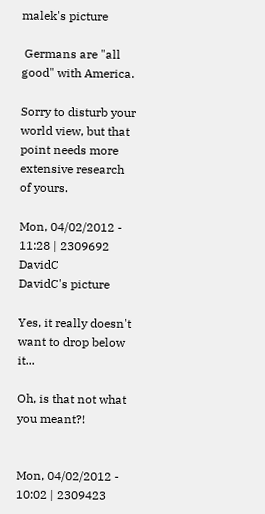malek's picture

 Germans are "all good" with America.

Sorry to disturb your world view, but that point needs more extensive research of yours.

Mon, 04/02/2012 - 11:28 | 2309692 DavidC
DavidC's picture

Yes, it really doesn't want to drop below it...

Oh, is that not what you meant?!


Mon, 04/02/2012 - 10:02 | 2309423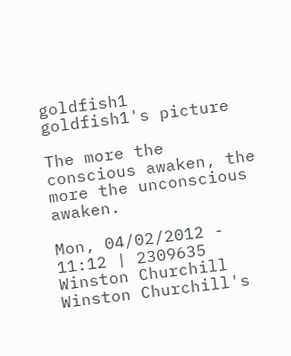goldfish1
goldfish1's picture

The more the conscious awaken, the more the unconscious awaken.

Mon, 04/02/2012 - 11:12 | 2309635 Winston Churchill
Winston Churchill's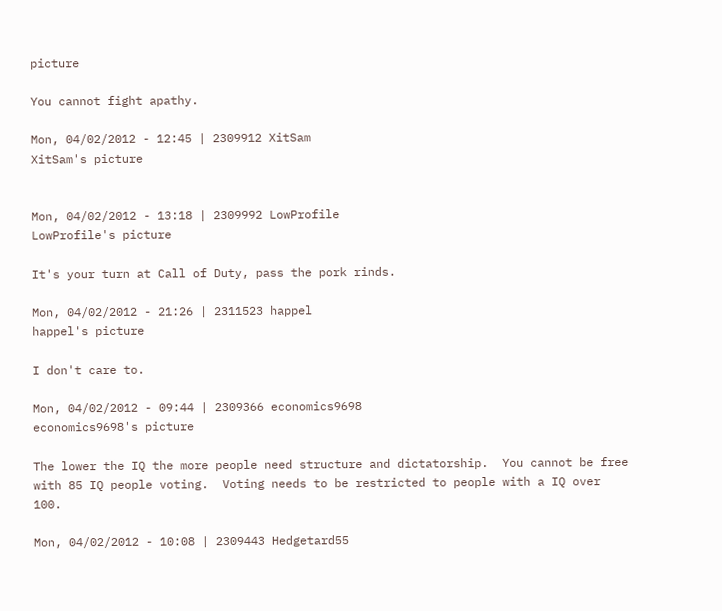picture

You cannot fight apathy.

Mon, 04/02/2012 - 12:45 | 2309912 XitSam
XitSam's picture


Mon, 04/02/2012 - 13:18 | 2309992 LowProfile
LowProfile's picture

It's your turn at Call of Duty, pass the pork rinds.

Mon, 04/02/2012 - 21:26 | 2311523 happel
happel's picture

I don't care to.

Mon, 04/02/2012 - 09:44 | 2309366 economics9698
economics9698's picture

The lower the IQ the more people need structure and dictatorship.  You cannot be free with 85 IQ people voting.  Voting needs to be restricted to people with a IQ over 100.

Mon, 04/02/2012 - 10:08 | 2309443 Hedgetard55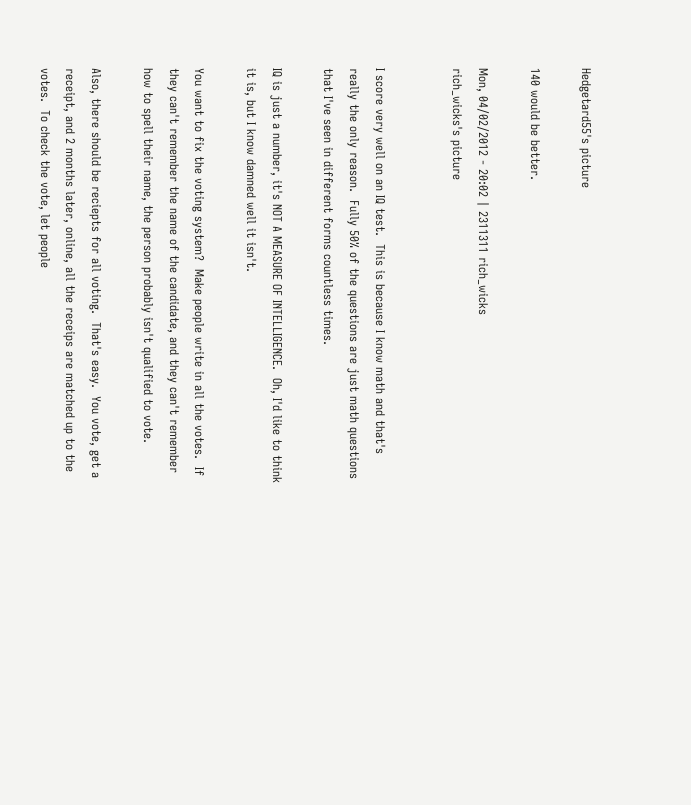Hedgetard55's picture

140 would be better.

Mon, 04/02/2012 - 20:02 | 2311311 rich_wicks
rich_wicks's picture


I score very well on an IQ test.  This is because I know math and that's really the only reason.  Fully 50% of the questions are just math questions that I've seen in different forms countless times.

IQ is just a number, it's NOT A MEASURE OF INTELLIGENCE.  Oh, I'd like to think it is, but I know damned well it isn't.

You want to fix the voting system?  Make people write in all the votes.  If they can't remember the name of the candidate, and they can't remember how to spell their name, the person probably isn't qualified to vote.

Also, there should be reciepts for all voting.  That's easy.  You vote, get a receipt, and 2 months later, online, all the receips are matched up to the votes.  To check the vote, let people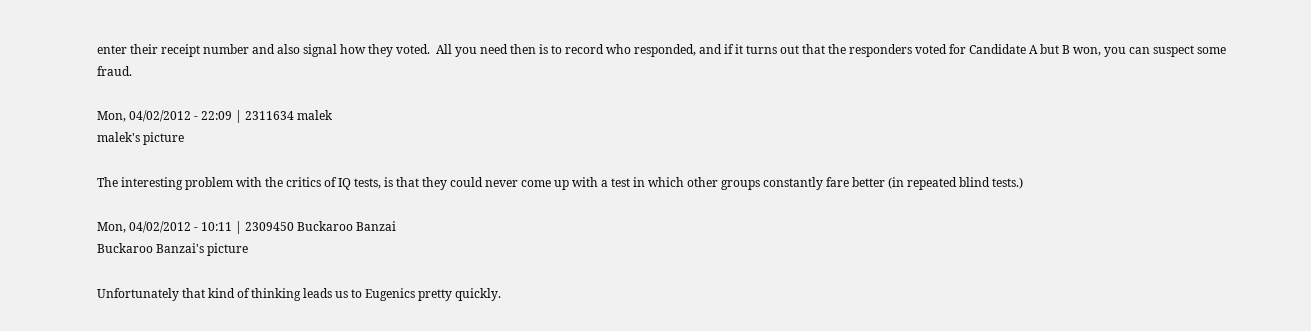enter their receipt number and also signal how they voted.  All you need then is to record who responded, and if it turns out that the responders voted for Candidate A but B won, you can suspect some fraud.

Mon, 04/02/2012 - 22:09 | 2311634 malek
malek's picture

The interesting problem with the critics of IQ tests, is that they could never come up with a test in which other groups constantly fare better (in repeated blind tests.)

Mon, 04/02/2012 - 10:11 | 2309450 Buckaroo Banzai
Buckaroo Banzai's picture

Unfortunately that kind of thinking leads us to Eugenics pretty quickly.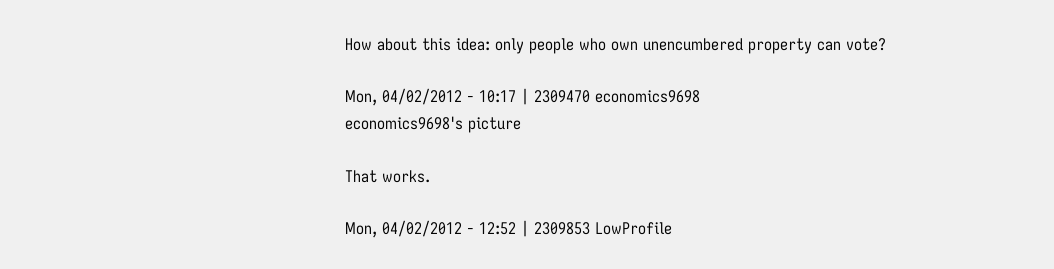How about this idea: only people who own unencumbered property can vote?

Mon, 04/02/2012 - 10:17 | 2309470 economics9698
economics9698's picture

That works.

Mon, 04/02/2012 - 12:52 | 2309853 LowProfile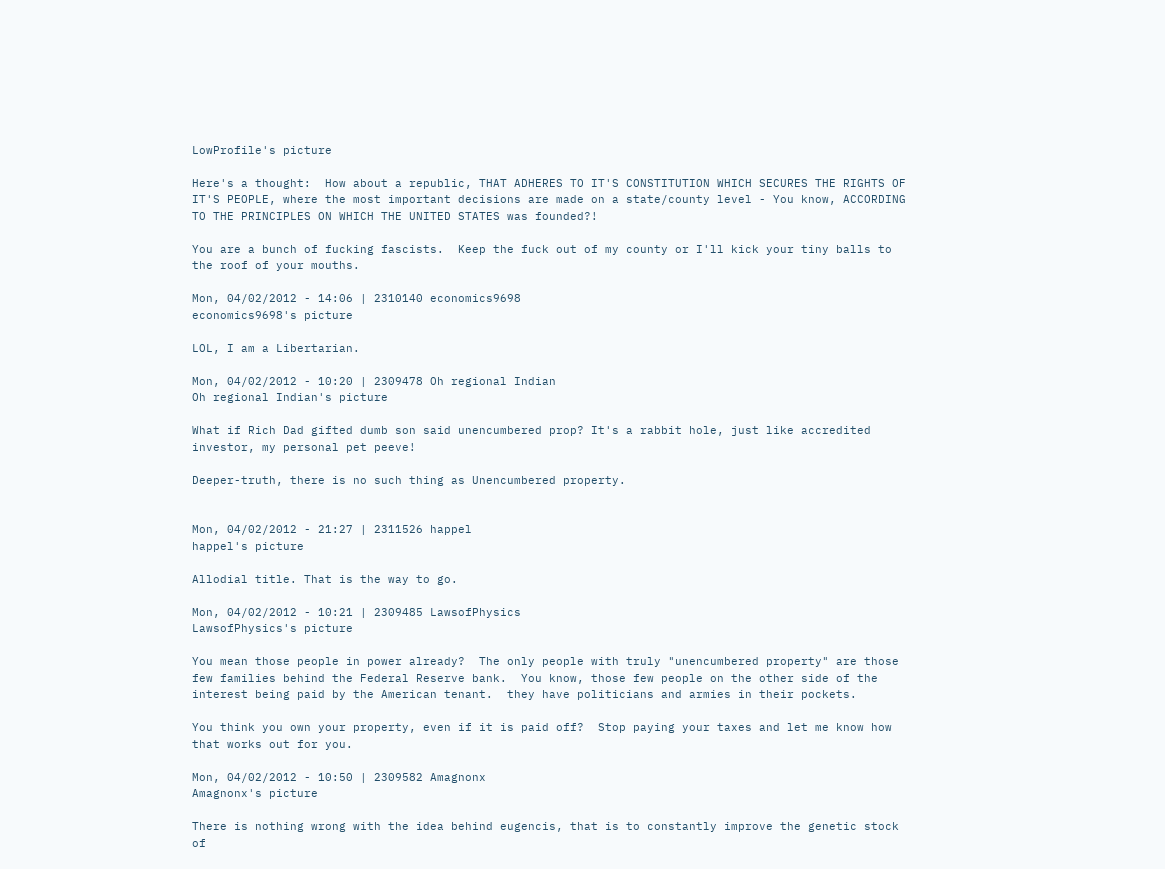LowProfile's picture

Here's a thought:  How about a republic, THAT ADHERES TO IT'S CONSTITUTION WHICH SECURES THE RIGHTS OF IT'S PEOPLE, where the most important decisions are made on a state/county level - You know, ACCORDING TO THE PRINCIPLES ON WHICH THE UNITED STATES was founded?!

You are a bunch of fucking fascists.  Keep the fuck out of my county or I'll kick your tiny balls to the roof of your mouths.

Mon, 04/02/2012 - 14:06 | 2310140 economics9698
economics9698's picture

LOL, I am a Libertarian.

Mon, 04/02/2012 - 10:20 | 2309478 Oh regional Indian
Oh regional Indian's picture

What if Rich Dad gifted dumb son said unencumbered prop? It's a rabbit hole, just like accredited investor, my personal pet peeve!

Deeper-truth, there is no such thing as Unencumbered property.


Mon, 04/02/2012 - 21:27 | 2311526 happel
happel's picture

Allodial title. That is the way to go.

Mon, 04/02/2012 - 10:21 | 2309485 LawsofPhysics
LawsofPhysics's picture

You mean those people in power already?  The only people with truly "unencumbered property" are those few families behind the Federal Reserve bank.  You know, those few people on the other side of the interest being paid by the American tenant.  they have politicians and armies in their pockets.

You think you own your property, even if it is paid off?  Stop paying your taxes and let me know how that works out for you.

Mon, 04/02/2012 - 10:50 | 2309582 Amagnonx
Amagnonx's picture

There is nothing wrong with the idea behind eugencis, that is to constantly improve the genetic stock of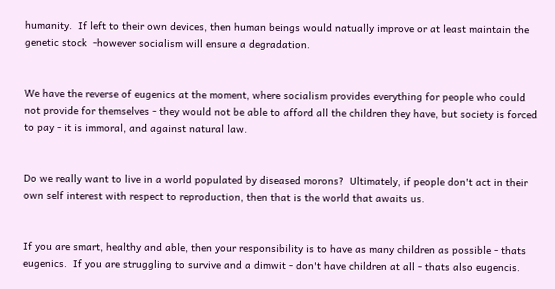humanity.  If left to their own devices, then human beings would natually improve or at least maintain the genetic stock  -however socialism will ensure a degradation.


We have the reverse of eugenics at the moment, where socialism provides everything for people who could not provide for themselves - they would not be able to afford all the children they have, but society is forced to pay - it is immoral, and against natural law.


Do we really want to live in a world populated by diseased morons?  Ultimately, if people don't act in their own self interest with respect to reproduction, then that is the world that awaits us.


If you are smart, healthy and able, then your responsibility is to have as many children as possible - thats eugenics.  If you are struggling to survive and a dimwit - don't have children at all - thats also eugencis.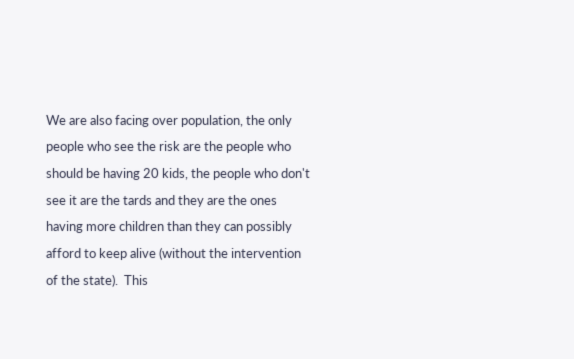We are also facing over population, the only people who see the risk are the people who should be having 20 kids, the people who don't see it are the tards and they are the ones having more children than they can possibly afford to keep alive (without the intervention of the state).  This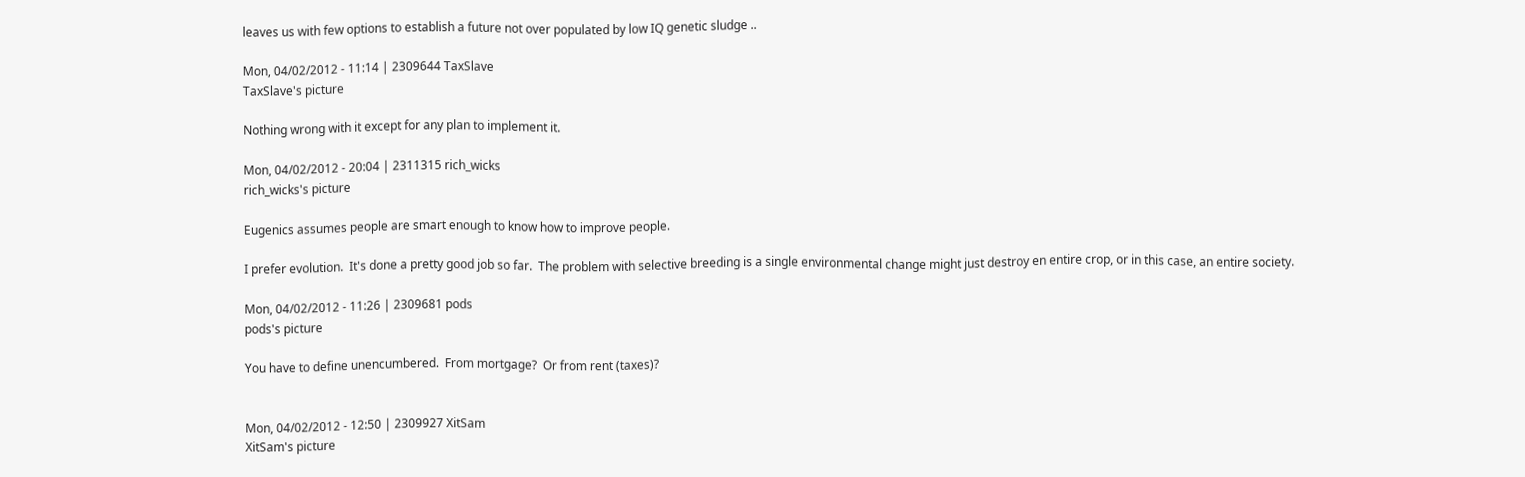leaves us with few options to establish a future not over populated by low IQ genetic sludge ..

Mon, 04/02/2012 - 11:14 | 2309644 TaxSlave
TaxSlave's picture

Nothing wrong with it except for any plan to implement it.

Mon, 04/02/2012 - 20:04 | 2311315 rich_wicks
rich_wicks's picture

Eugenics assumes people are smart enough to know how to improve people.

I prefer evolution.  It's done a pretty good job so far.  The problem with selective breeding is a single environmental change might just destroy en entire crop, or in this case, an entire society.

Mon, 04/02/2012 - 11:26 | 2309681 pods
pods's picture

You have to define unencumbered.  From mortgage?  Or from rent (taxes)?


Mon, 04/02/2012 - 12:50 | 2309927 XitSam
XitSam's picture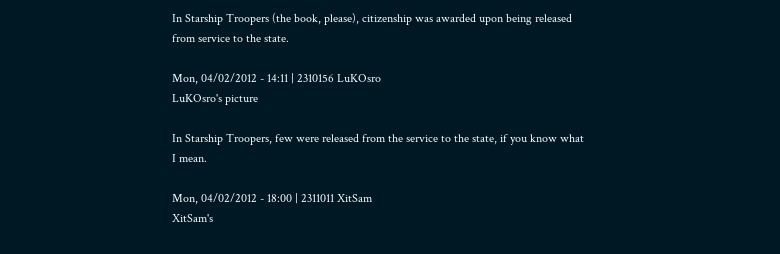In Starship Troopers (the book, please), citizenship was awarded upon being released from service to the state.

Mon, 04/02/2012 - 14:11 | 2310156 LuKOsro
LuKOsro's picture

In Starship Troopers, few were released from the service to the state, if you know what I mean.

Mon, 04/02/2012 - 18:00 | 2311011 XitSam
XitSam's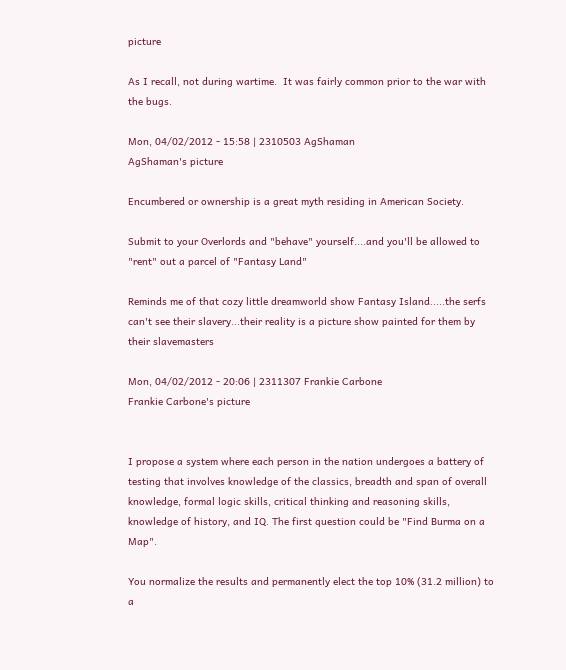picture

As I recall, not during wartime.  It was fairly common prior to the war with the bugs.

Mon, 04/02/2012 - 15:58 | 2310503 AgShaman
AgShaman's picture

Encumbered or ownership is a great myth residing in American Society.

Submit to your Overlords and "behave" yourself....and you'll be allowed to "rent" out a parcel of "Fantasy Land"

Reminds me of that cozy little dreamworld show Fantasy Island.....the serfs can't see their slavery...their reality is a picture show painted for them by their slavemasters

Mon, 04/02/2012 - 20:06 | 2311307 Frankie Carbone
Frankie Carbone's picture


I propose a system where each person in the nation undergoes a battery of testing that involves knowledge of the classics, breadth and span of overall knowledge, formal logic skills, critical thinking and reasoning skills, knowledge of history, and IQ. The first question could be "Find Burma on a Map".

You normalize the results and permanently elect the top 10% (31.2 million) to a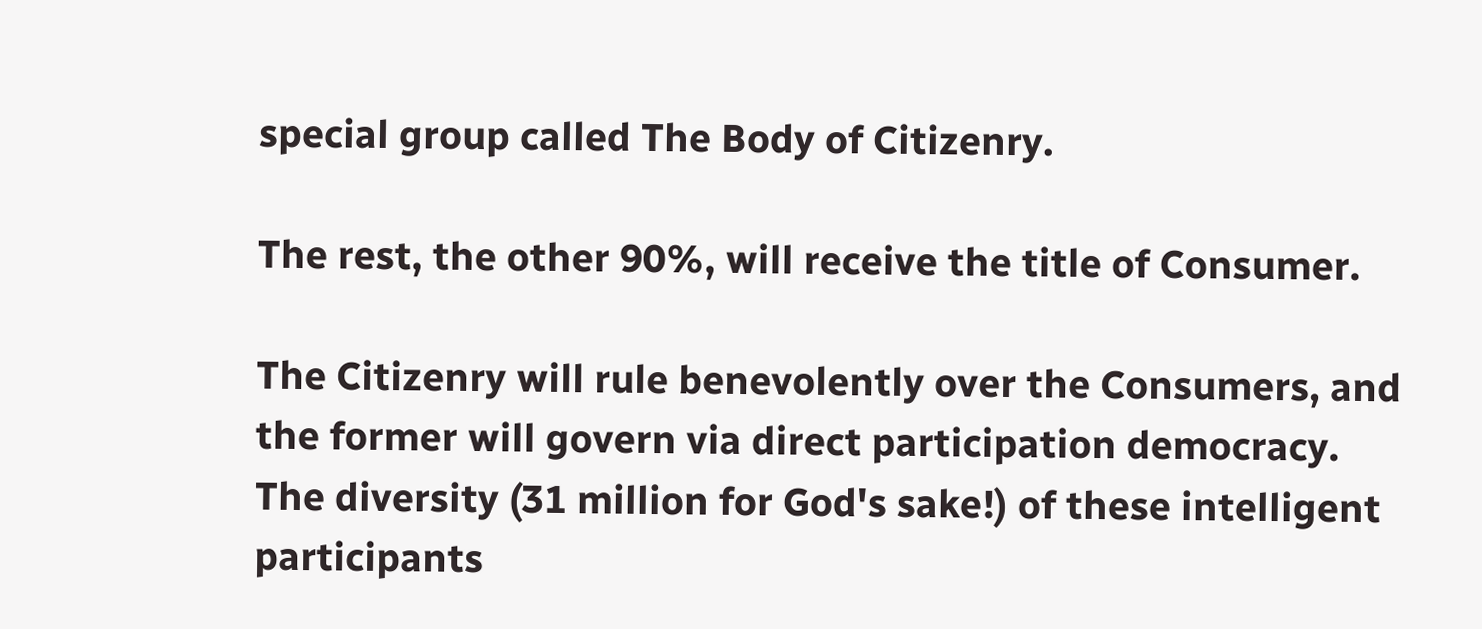special group called The Body of Citizenry.

The rest, the other 90%, will receive the title of Consumer.

The Citizenry will rule benevolently over the Consumers, and the former will govern via direct participation democracy. The diversity (31 million for God's sake!) of these intelligent participants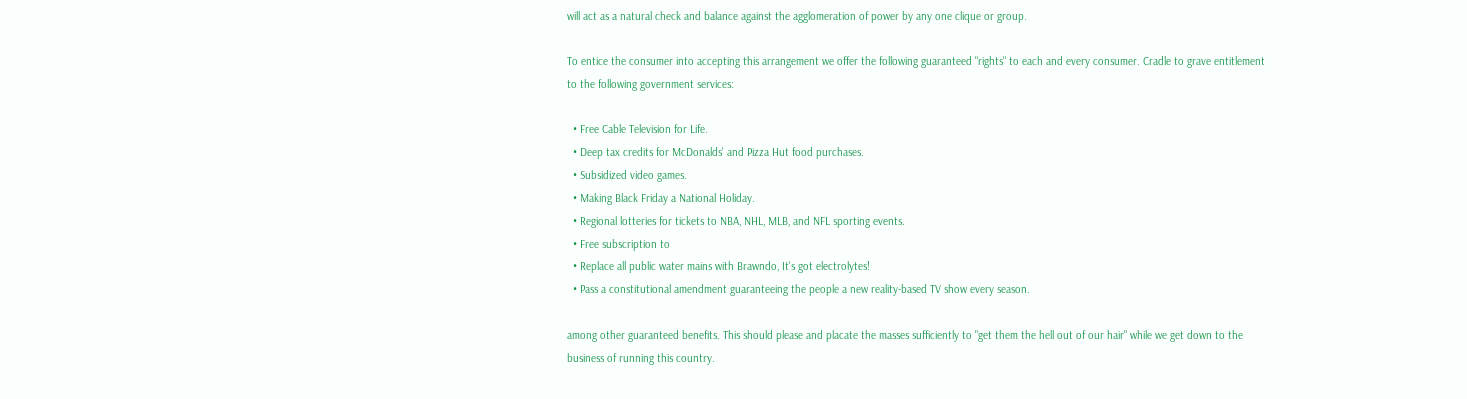will act as a natural check and balance against the agglomeration of power by any one clique or group.

To entice the consumer into accepting this arrangement we offer the following guaranteed "rights" to each and every consumer. Cradle to grave entitlement to the following government services:

  • Free Cable Television for Life.
  • Deep tax credits for McDonalds' and Pizza Hut food purchases.
  • Subsidized video games.
  • Making Black Friday a National Holiday.
  • Regional lotteries for tickets to NBA, NHL, MLB, and NFL sporting events.
  • Free subscription to
  • Replace all public water mains with Brawndo, It's got electrolytes!
  • Pass a constitutional amendment guaranteeing the people a new reality-based TV show every season.

among other guaranteed benefits. This should please and placate the masses sufficiently to "get them the hell out of our hair" while we get down to the business of running this country.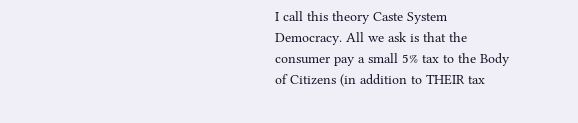I call this theory Caste System Democracy. All we ask is that the consumer pay a small 5% tax to the Body of Citizens (in addition to THEIR tax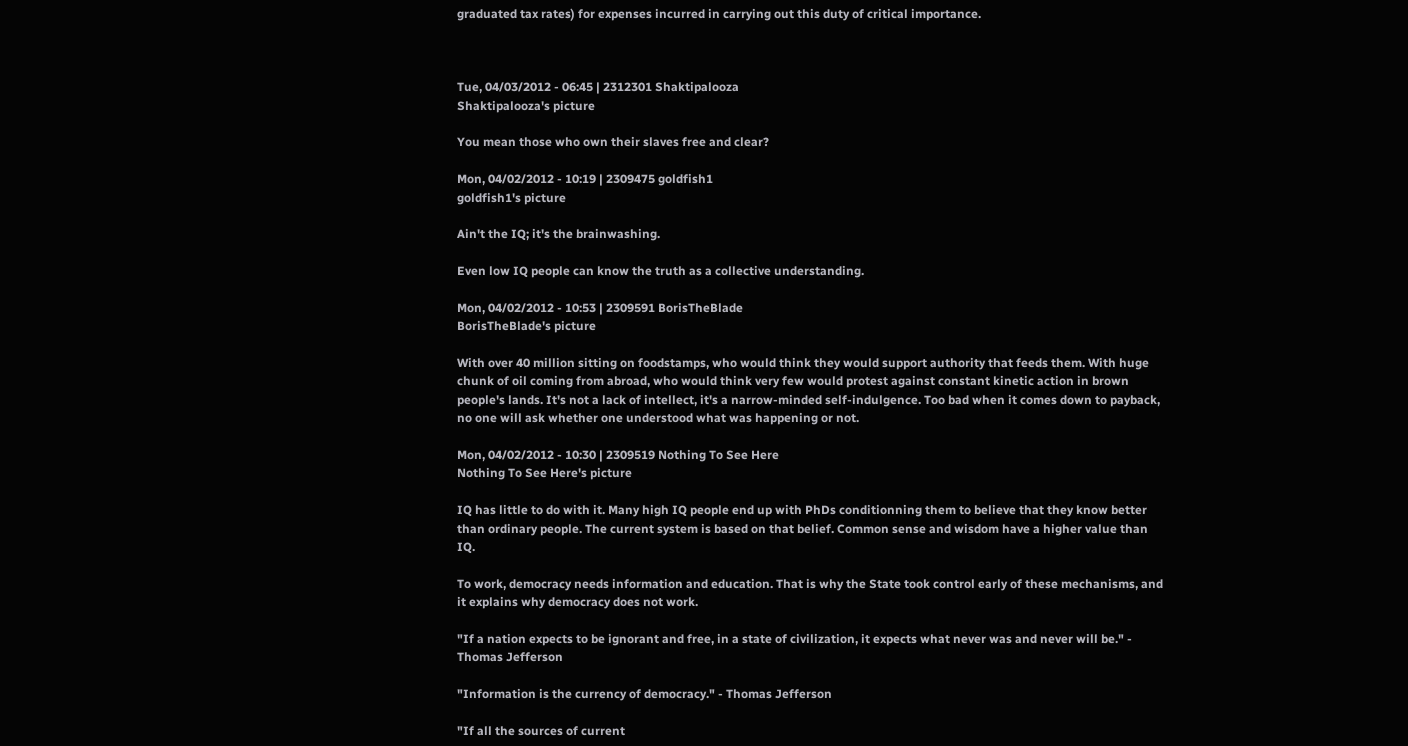graduated tax rates) for expenses incurred in carrying out this duty of critical importance.



Tue, 04/03/2012 - 06:45 | 2312301 Shaktipalooza
Shaktipalooza's picture

You mean those who own their slaves free and clear?

Mon, 04/02/2012 - 10:19 | 2309475 goldfish1
goldfish1's picture

Ain't the IQ; it's the brainwashing.

Even low IQ people can know the truth as a collective understanding.

Mon, 04/02/2012 - 10:53 | 2309591 BorisTheBlade
BorisTheBlade's picture

With over 40 million sitting on foodstamps, who would think they would support authority that feeds them. With huge chunk of oil coming from abroad, who would think very few would protest against constant kinetic action in brown people's lands. It's not a lack of intellect, it's a narrow-minded self-indulgence. Too bad when it comes down to payback, no one will ask whether one understood what was happening or not.

Mon, 04/02/2012 - 10:30 | 2309519 Nothing To See Here
Nothing To See Here's picture

IQ has little to do with it. Many high IQ people end up with PhDs conditionning them to believe that they know better than ordinary people. The current system is based on that belief. Common sense and wisdom have a higher value than IQ.

To work, democracy needs information and education. That is why the State took control early of these mechanisms, and it explains why democracy does not work.

"If a nation expects to be ignorant and free, in a state of civilization, it expects what never was and never will be." - Thomas Jefferson

"Information is the currency of democracy." - Thomas Jefferson

"If all the sources of current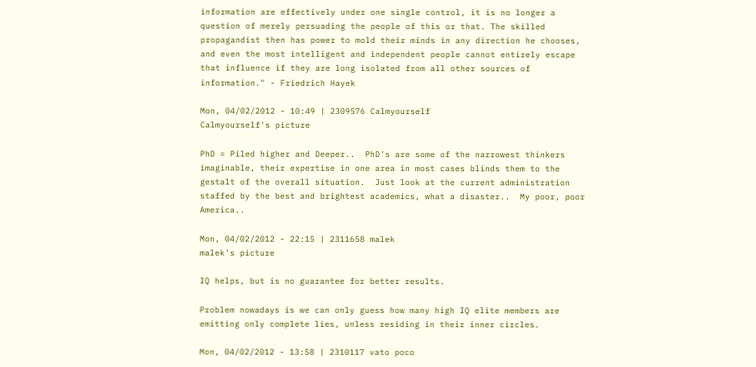information are effectively under one single control, it is no longer a question of merely persuading the people of this or that. The skilled propagandist then has power to mold their minds in any direction he chooses, and even the most intelligent and independent people cannot entirely escape that influence if they are long isolated from all other sources of information." - Friedrich Hayek

Mon, 04/02/2012 - 10:49 | 2309576 Calmyourself
Calmyourself's picture

PhD = Piled higher and Deeper..  PhD's are some of the narrowest thinkers imaginable, their expertise in one area in most cases blinds them to the gestalt of the overall situation.  Just look at the current administration staffed by the best and brightest academics, what a disaster..  My poor, poor America..

Mon, 04/02/2012 - 22:15 | 2311658 malek
malek's picture

IQ helps, but is no guarantee for better results.

Problem nowadays is we can only guess how many high IQ elite members are emitting only complete lies, unless residing in their inner circles.

Mon, 04/02/2012 - 13:58 | 2310117 vato poco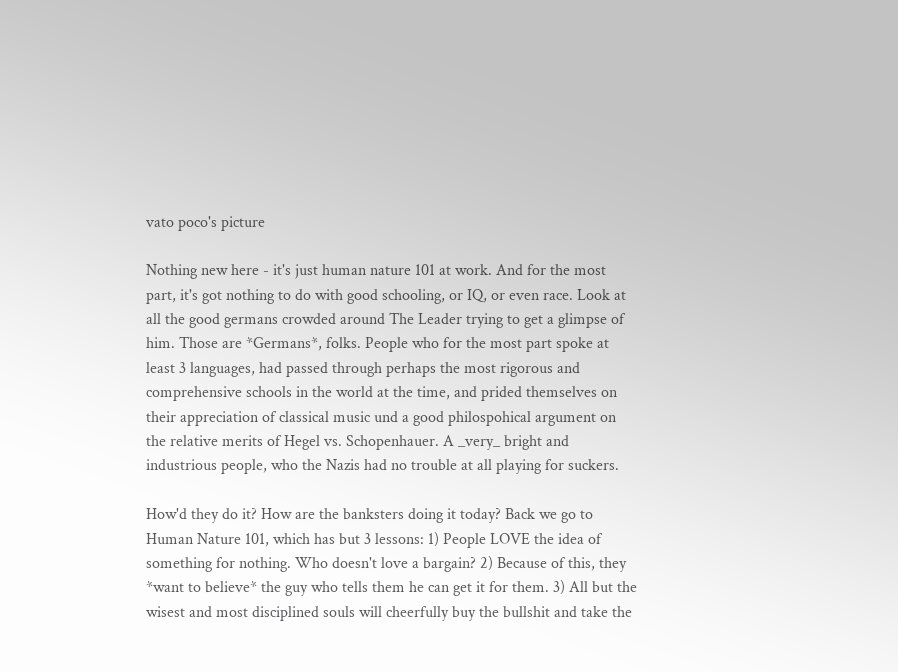vato poco's picture

Nothing new here - it's just human nature 101 at work. And for the most part, it's got nothing to do with good schooling, or IQ, or even race. Look at all the good germans crowded around The Leader trying to get a glimpse of him. Those are *Germans*, folks. People who for the most part spoke at least 3 languages, had passed through perhaps the most rigorous and comprehensive schools in the world at the time, and prided themselves on their appreciation of classical music und a good philospohical argument on the relative merits of Hegel vs. Schopenhauer. A _very_ bright and industrious people, who the Nazis had no trouble at all playing for suckers.

How'd they do it? How are the banksters doing it today? Back we go to Human Nature 101, which has but 3 lessons: 1) People LOVE the idea of something for nothing. Who doesn't love a bargain? 2) Because of this, they *want to believe* the guy who tells them he can get it for them. 3) All but the wisest and most disciplined souls will cheerfully buy the bullshit and take the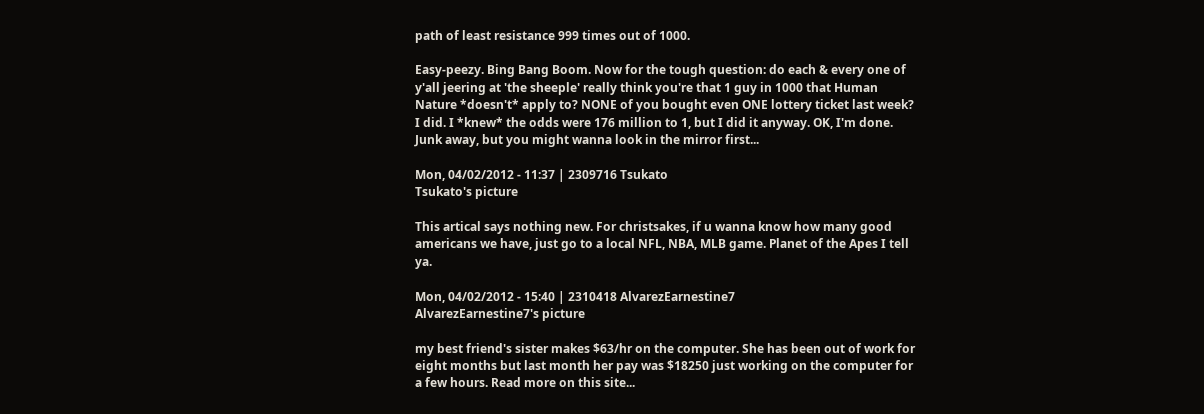path of least resistance 999 times out of 1000.

Easy-peezy. Bing Bang Boom. Now for the tough question: do each & every one of y'all jeering at 'the sheeple' really think you're that 1 guy in 1000 that Human Nature *doesn't* apply to? NONE of you bought even ONE lottery ticket last week? I did. I *knew* the odds were 176 million to 1, but I did it anyway. OK, I'm done. Junk away, but you might wanna look in the mirror first...

Mon, 04/02/2012 - 11:37 | 2309716 Tsukato
Tsukato's picture

This artical says nothing new. For christsakes, if u wanna know how many good americans we have, just go to a local NFL, NBA, MLB game. Planet of the Apes I tell ya.

Mon, 04/02/2012 - 15:40 | 2310418 AlvarezEarnestine7
AlvarezEarnestine7's picture

my best friend's sister makes $63/hr on the computer. She has been out of work for eight months but last month her pay was $18250 just working on the computer for a few hours. Read more on this site...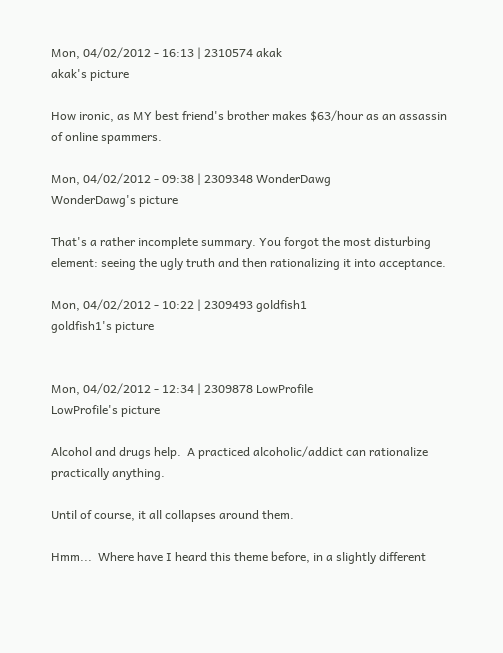Mon, 04/02/2012 - 16:13 | 2310574 akak
akak's picture

How ironic, as MY best friend's brother makes $63/hour as an assassin of online spammers.

Mon, 04/02/2012 - 09:38 | 2309348 WonderDawg
WonderDawg's picture

That's a rather incomplete summary. You forgot the most disturbing element: seeing the ugly truth and then rationalizing it into acceptance.

Mon, 04/02/2012 - 10:22 | 2309493 goldfish1
goldfish1's picture


Mon, 04/02/2012 - 12:34 | 2309878 LowProfile
LowProfile's picture

Alcohol and drugs help.  A practiced alcoholic/addict can rationalize practically anything.

Until of course, it all collapses around them.

Hmm...  Where have I heard this theme before, in a slightly different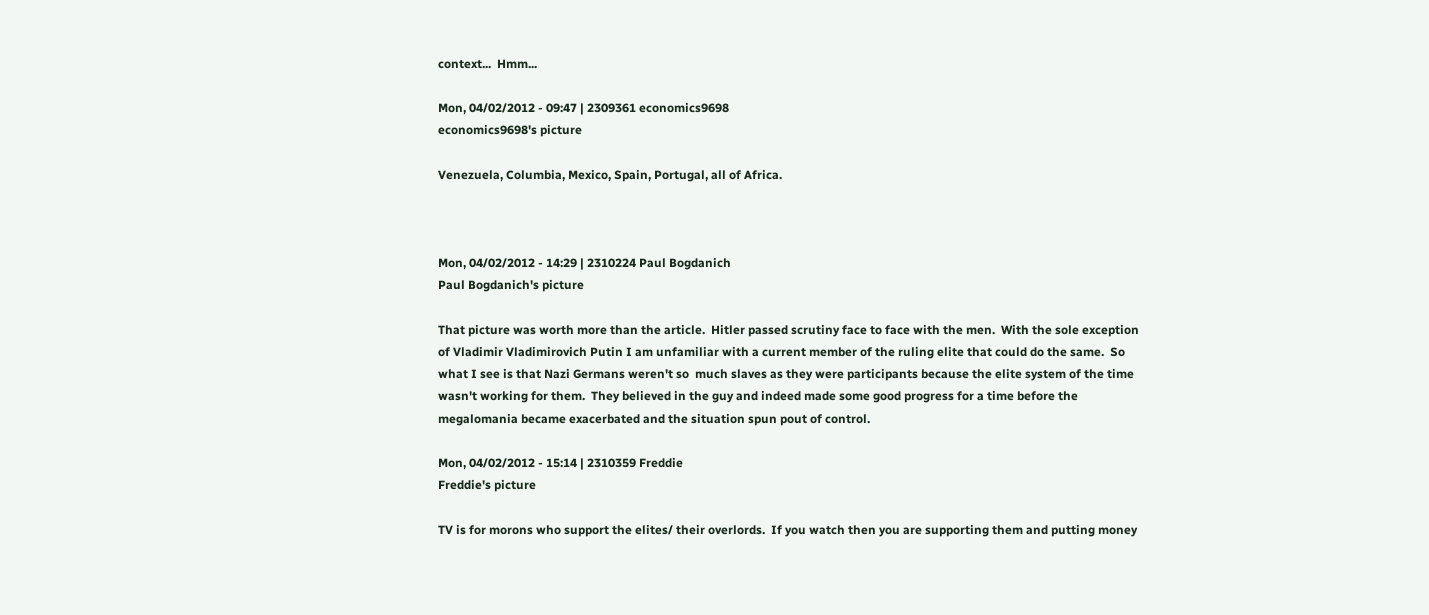context...  Hmm...

Mon, 04/02/2012 - 09:47 | 2309361 economics9698
economics9698's picture

Venezuela, Columbia, Mexico, Spain, Portugal, all of Africa.



Mon, 04/02/2012 - 14:29 | 2310224 Paul Bogdanich
Paul Bogdanich's picture

That picture was worth more than the article.  Hitler passed scrutiny face to face with the men.  With the sole exception of Vladimir Vladimirovich Putin I am unfamiliar with a current member of the ruling elite that could do the same.  So what I see is that Nazi Germans weren't so  much slaves as they were participants because the elite system of the time wasn't working for them.  They believed in the guy and indeed made some good progress for a time before the megalomania became exacerbated and the situation spun pout of control.

Mon, 04/02/2012 - 15:14 | 2310359 Freddie
Freddie's picture

TV is for morons who support the elites/ their overlords.  If you watch then you are supporting them and putting money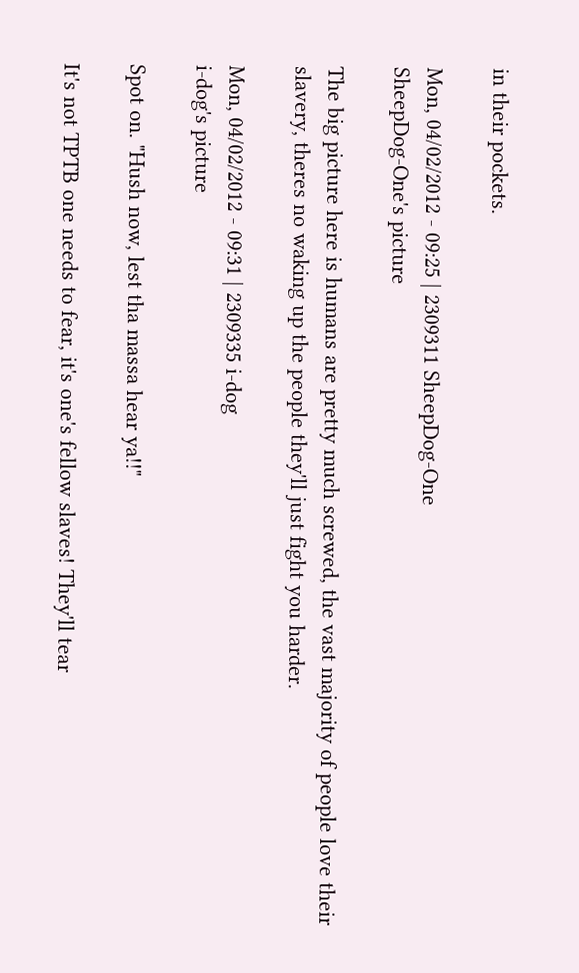in their pockets.

Mon, 04/02/2012 - 09:25 | 2309311 SheepDog-One
SheepDog-One's picture

The big picture here is humans are pretty much screwed, the vast majority of people love their slavery, theres no waking up the people they'll just fight you harder.

Mon, 04/02/2012 - 09:31 | 2309335 i-dog
i-dog's picture

Spot on. "Hush now, lest tha massa hear ya!!"

It's not TPTB one needs to fear, it's one's fellow slaves! They'll tear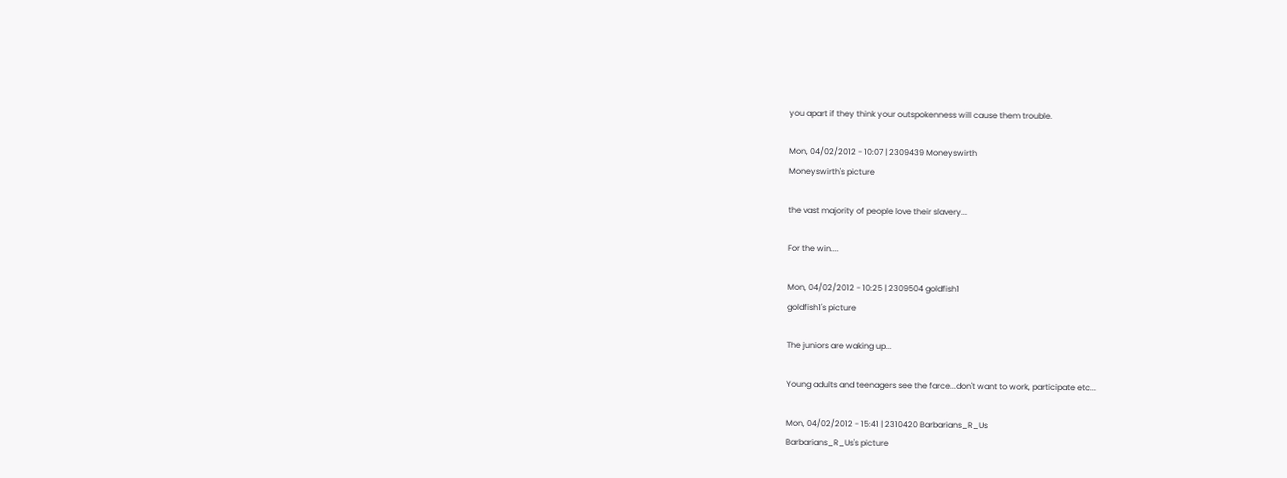you apart if they think your outspokenness will cause them trouble.

Mon, 04/02/2012 - 10:07 | 2309439 Moneyswirth
Moneyswirth's picture

the vast majority of people love their slavery...

For the win....

Mon, 04/02/2012 - 10:25 | 2309504 goldfish1
goldfish1's picture

The juniors are waking up...

Young adults and teenagers see the farce...don't want to work, participate etc...

Mon, 04/02/2012 - 15:41 | 2310420 Barbarians_R_Us
Barbarians_R_Us's picture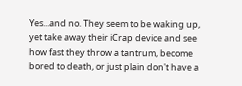Yes...and no. They seem to be waking up, yet take away their iCrap device and see how fast they throw a tantrum, become bored to death, or just plain don't have a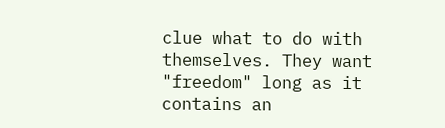clue what to do with themselves. They want "freedom" long as it contains an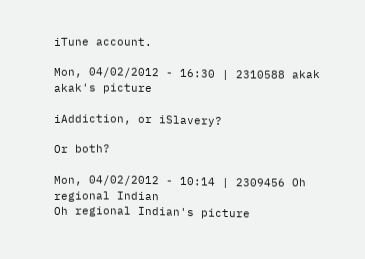iTune account.

Mon, 04/02/2012 - 16:30 | 2310588 akak
akak's picture

iAddiction, or iSlavery?

Or both?

Mon, 04/02/2012 - 10:14 | 2309456 Oh regional Indian
Oh regional Indian's picture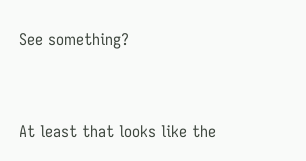See something?


At least that looks like the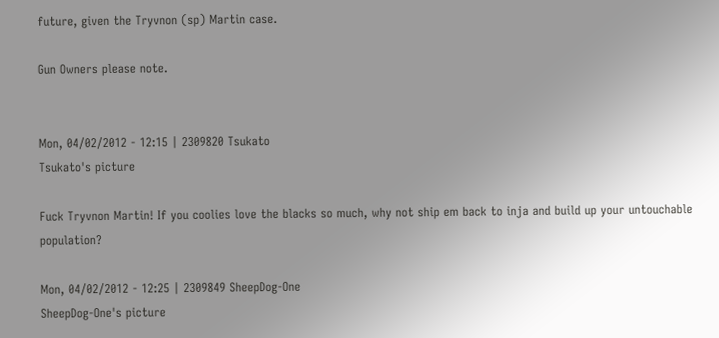future, given the Tryvnon (sp) Martin case.

Gun Owners please note.


Mon, 04/02/2012 - 12:15 | 2309820 Tsukato
Tsukato's picture

Fuck Tryvnon Martin! If you coolies love the blacks so much, why not ship em back to inja and build up your untouchable population?

Mon, 04/02/2012 - 12:25 | 2309849 SheepDog-One
SheepDog-One's picture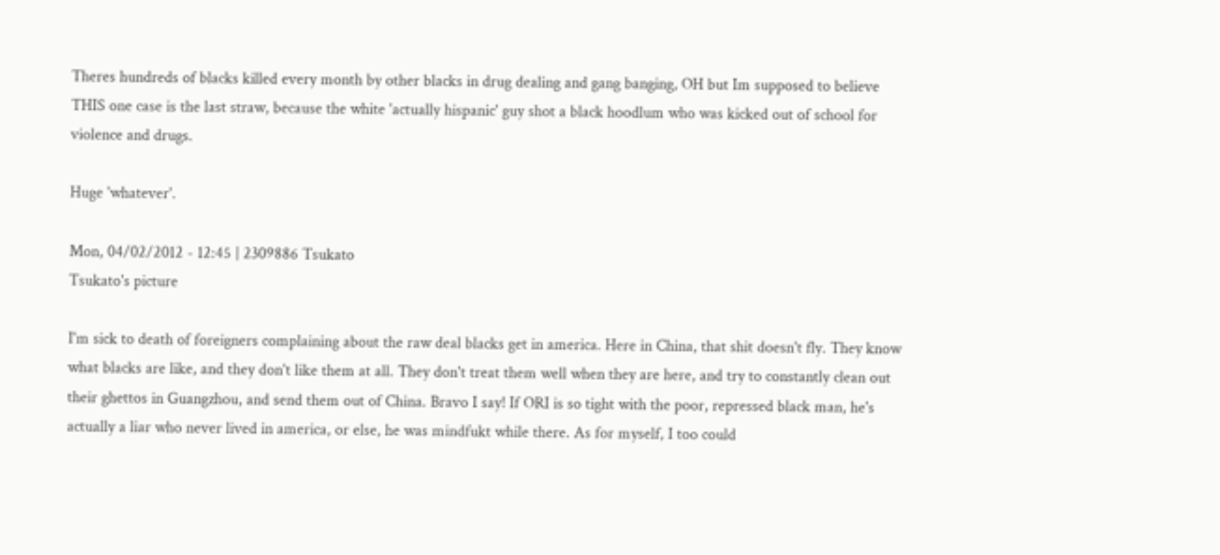Theres hundreds of blacks killed every month by other blacks in drug dealing and gang banging, OH but Im supposed to believe THIS one case is the last straw, because the white 'actually hispanic' guy shot a black hoodlum who was kicked out of school for violence and drugs.

Huge 'whatever'.

Mon, 04/02/2012 - 12:45 | 2309886 Tsukato
Tsukato's picture

I'm sick to death of foreigners complaining about the raw deal blacks get in america. Here in China, that shit doesn't fly. They know what blacks are like, and they don't like them at all. They don't treat them well when they are here, and try to constantly clean out their ghettos in Guangzhou, and send them out of China. Bravo I say! If ORI is so tight with the poor, repressed black man, he's actually a liar who never lived in america, or else, he was mindfukt while there. As for myself, I too could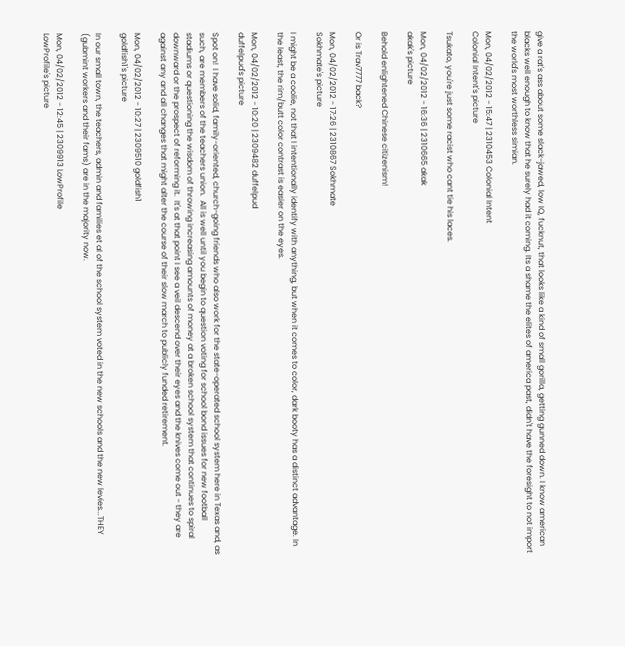give a rat's ass about some slack-jawed, low IQ, fucknut, that looks like a kind of small gorilla, getting gunned down. I know american blacks well enough to know that he surely had it coming. Its a shame the elites of america past, didn't have the foresight to not import the world's most worthless simian.

Mon, 04/02/2012 - 15:47 | 2310453 Colonial Intent
Colonial Intent's picture

Tsukato, you're just some racist who cant tie his laces.

Mon, 04/02/2012 - 16:36 | 2310665 akak
akak's picture

Behold enlightened Chinese citizenism!

Or is Trav7777 back?

Mon, 04/02/2012 - 17:26 | 2310867 Sokhmate
Sokhmate's picture

I might be a coolie, not that I intentionally identify with anything, but when it comes to color, dark booty has a distinct advantage. In the least, the rim/butt color contrast is easier on the eyes.

Mon, 04/02/2012 - 10:20 | 2309482 duffelpud
duffelpud's picture

Spot on!  I have solid, family-oriented, church-going friends who also work for the state-operated school system here in Texas and, as such, are members of the teachers union.  All is well until you begin to question voting for school bond issues for new football stadiums or questioning the wisdom of throwing increasing amounts of money at a broken school system that continues to spiral downward or the prospect of reforming it.  It's at that point I see a veil descend over their eyes and the knives come out - they are against any and all changes that might alter the course of their slow march to publicly funded retirement.

Mon, 04/02/2012 - 10:27 | 2309510 goldfish1
goldfish1's picture

In our small town, the teachers, admin and families et al of the school system voted in the new schools and the new levies...THEY (gubmint workers and their fams) are in the majority now.

Mon, 04/02/2012 - 12:45 | 2309913 LowProfile
LowProfile's picture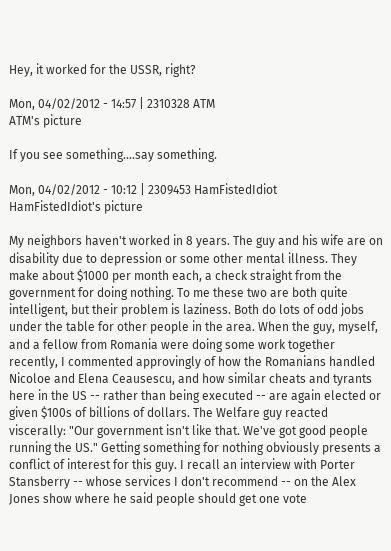Hey, it worked for the USSR, right?

Mon, 04/02/2012 - 14:57 | 2310328 ATM
ATM's picture

If you see something....say something.

Mon, 04/02/2012 - 10:12 | 2309453 HamFistedIdiot
HamFistedIdiot's picture

My neighbors haven't worked in 8 years. The guy and his wife are on disability due to depression or some other mental illness. They make about $1000 per month each, a check straight from the government for doing nothing. To me these two are both quite intelligent, but their problem is laziness. Both do lots of odd jobs under the table for other people in the area. When the guy, myself, and a fellow from Romania were doing some work together recently, I commented approvingly of how the Romanians handled Nicoloe and Elena Ceausescu, and how similar cheats and tyrants here in the US -- rather than being executed -- are again elected or given $100s of billions of dollars. The Welfare guy reacted viscerally: "Our government isn't like that. We've got good people running the US." Getting something for nothing obviously presents a conflict of interest for this guy. I recall an interview with Porter Stansberry -- whose services I don't recommend -- on the Alex Jones show where he said people should get one vote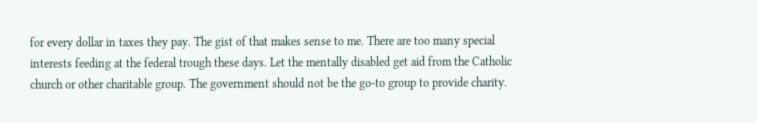for every dollar in taxes they pay. The gist of that makes sense to me. There are too many special interests feeding at the federal trough these days. Let the mentally disabled get aid from the Catholic church or other charitable group. The government should not be the go-to group to provide charity.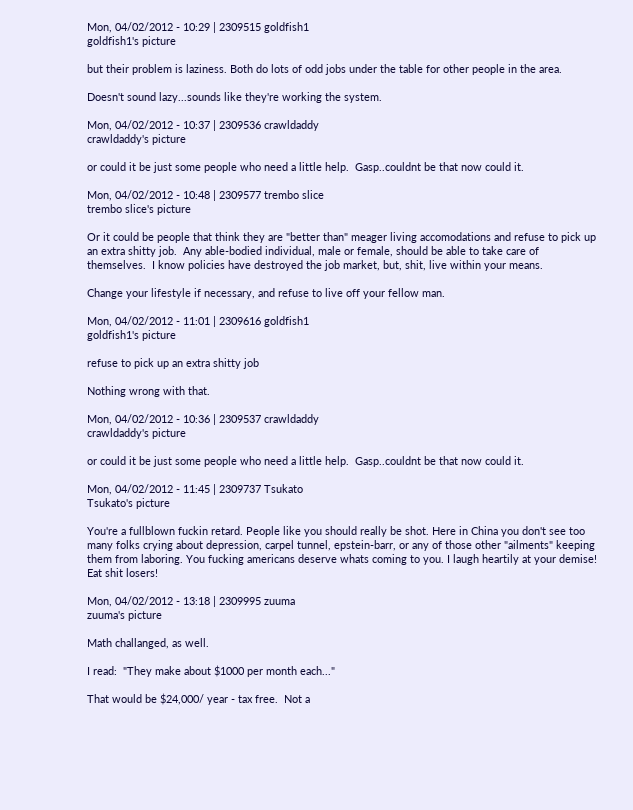Mon, 04/02/2012 - 10:29 | 2309515 goldfish1
goldfish1's picture

but their problem is laziness. Both do lots of odd jobs under the table for other people in the area.

Doesn't sound lazy...sounds like they're working the system.

Mon, 04/02/2012 - 10:37 | 2309536 crawldaddy
crawldaddy's picture

or could it be just some people who need a little help.  Gasp..couldnt be that now could it.

Mon, 04/02/2012 - 10:48 | 2309577 trembo slice
trembo slice's picture

Or it could be people that think they are "better than" meager living accomodations and refuse to pick up an extra shitty job.  Any able-bodied individual, male or female, should be able to take care of themselves.  I know policies have destroyed the job market, but, shit, live within your means.

Change your lifestyle if necessary, and refuse to live off your fellow man.

Mon, 04/02/2012 - 11:01 | 2309616 goldfish1
goldfish1's picture

refuse to pick up an extra shitty job

Nothing wrong with that.

Mon, 04/02/2012 - 10:36 | 2309537 crawldaddy
crawldaddy's picture

or could it be just some people who need a little help.  Gasp..couldnt be that now could it.

Mon, 04/02/2012 - 11:45 | 2309737 Tsukato
Tsukato's picture

You're a fullblown fuckin retard. People like you should really be shot. Here in China you don't see too many folks crying about depression, carpel tunnel, epstein-barr, or any of those other "ailments" keeping them from laboring. You fucking americans deserve whats coming to you. I laugh heartily at your demise! Eat shit losers!

Mon, 04/02/2012 - 13:18 | 2309995 zuuma
zuuma's picture

Math challanged, as well.

I read:  "They make about $1000 per month each..."

That would be $24,000/ year - tax free.  Not a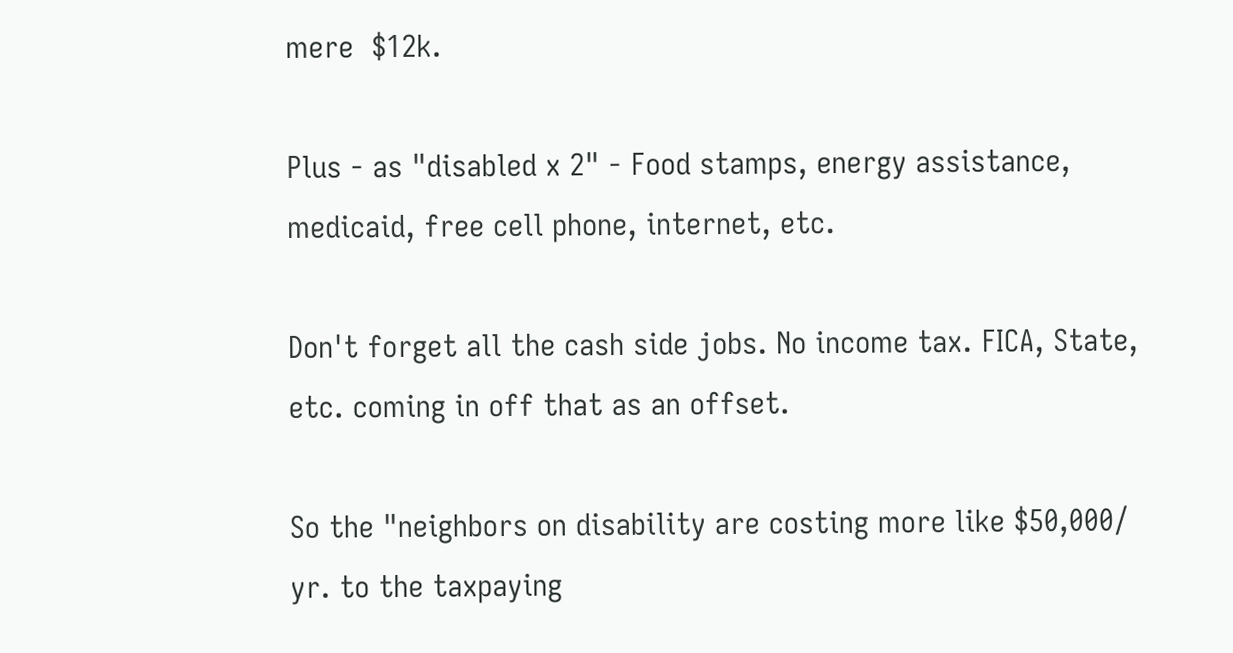mere  $12k.

Plus - as "disabled x 2" - Food stamps, energy assistance, medicaid, free cell phone, internet, etc.

Don't forget all the cash side jobs. No income tax. FICA, State, etc. coming in off that as an offset.

So the "neighbors on disability are costing more like $50,000/ yr. to the taxpaying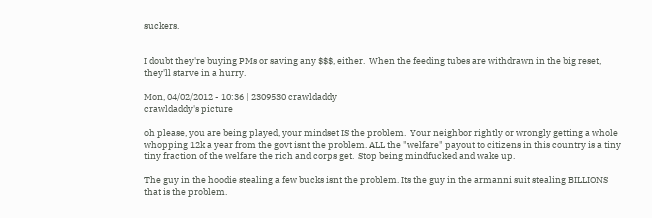suckers.


I doubt they're buying PMs or saving any $$$, either.  When the feeding tubes are withdrawn in the big reset, they'll starve in a hurry.

Mon, 04/02/2012 - 10:36 | 2309530 crawldaddy
crawldaddy's picture

oh please, you are being played, your mindset IS the problem.  Your neighbor rightly or wrongly getting a whole whopping 12k a year from the govt isnt the problem. ALL the "welfare" payout to citizens in this country is a tiny tiny fraction of the welfare the rich and corps get.  Stop being mindfucked and wake up.

The guy in the hoodie stealing a few bucks isnt the problem. Its the guy in the armanni suit stealing BILLIONS that is the problem.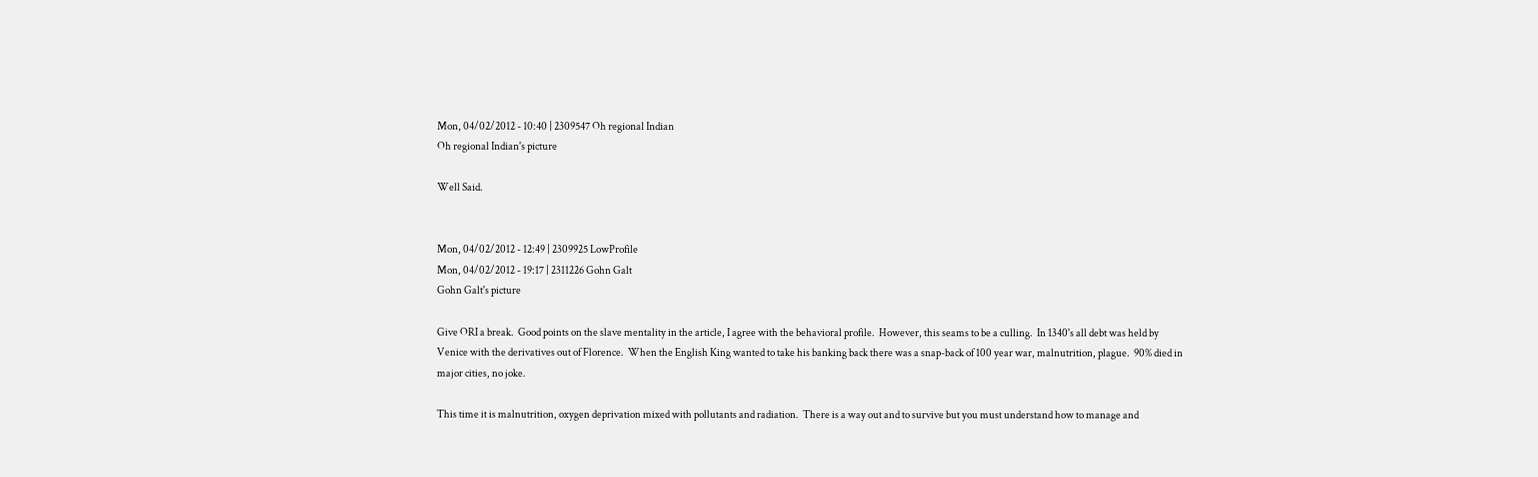Mon, 04/02/2012 - 10:40 | 2309547 Oh regional Indian
Oh regional Indian's picture

Well Said.


Mon, 04/02/2012 - 12:49 | 2309925 LowProfile
Mon, 04/02/2012 - 19:17 | 2311226 Gohn Galt
Gohn Galt's picture

Give ORI a break.  Good points on the slave mentality in the article, I agree with the behavioral profile.  However, this seams to be a culling.  In 1340's all debt was held by Venice with the derivatives out of Florence.  When the English King wanted to take his banking back there was a snap-back of 100 year war, malnutrition, plague.  90% died in major cities, no joke.

This time it is malnutrition, oxygen deprivation mixed with pollutants and radiation.  There is a way out and to survive but you must understand how to manage and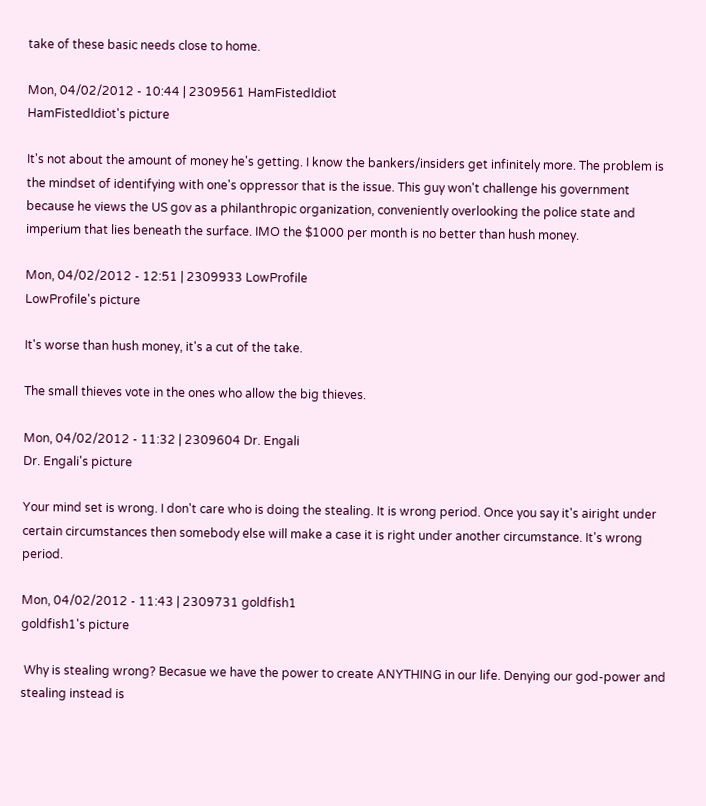take of these basic needs close to home.

Mon, 04/02/2012 - 10:44 | 2309561 HamFistedIdiot
HamFistedIdiot's picture

It's not about the amount of money he's getting. I know the bankers/insiders get infinitely more. The problem is the mindset of identifying with one's oppressor that is the issue. This guy won't challenge his government because he views the US gov as a philanthropic organization, conveniently overlooking the police state and imperium that lies beneath the surface. IMO the $1000 per month is no better than hush money.

Mon, 04/02/2012 - 12:51 | 2309933 LowProfile
LowProfile's picture

It's worse than hush money, it's a cut of the take.

The small thieves vote in the ones who allow the big thieves.

Mon, 04/02/2012 - 11:32 | 2309604 Dr. Engali
Dr. Engali's picture

Your mind set is wrong. I don't care who is doing the stealing. It is wrong period. Once you say it's airight under certain circumstances then somebody else will make a case it is right under another circumstance. It's wrong period.

Mon, 04/02/2012 - 11:43 | 2309731 goldfish1
goldfish1's picture

 Why is stealing wrong? Becasue we have the power to create ANYTHING in our life. Denying our god-power and stealing instead is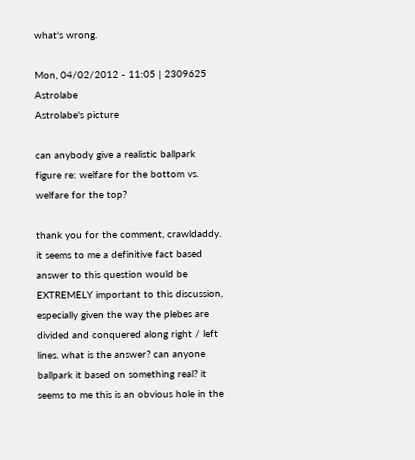what's wrong.

Mon, 04/02/2012 - 11:05 | 2309625 Astrolabe
Astrolabe's picture

can anybody give a realistic ballpark figure re: welfare for the bottom vs. welfare for the top?

thank you for the comment, crawldaddy. it seems to me a definitive fact based answer to this question would be EXTREMELY important to this discussion, especially given the way the plebes are divided and conquered along right / left lines. what is the answer? can anyone ballpark it based on something real? it seems to me this is an obvious hole in the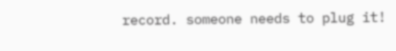record. someone needs to plug it!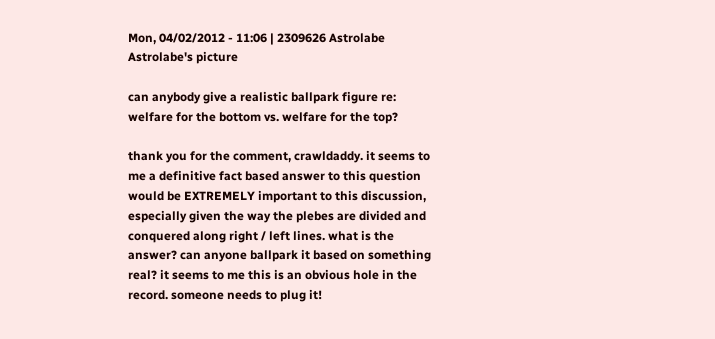Mon, 04/02/2012 - 11:06 | 2309626 Astrolabe
Astrolabe's picture

can anybody give a realistic ballpark figure re: welfare for the bottom vs. welfare for the top?

thank you for the comment, crawldaddy. it seems to me a definitive fact based answer to this question would be EXTREMELY important to this discussion, especially given the way the plebes are divided and conquered along right / left lines. what is the answer? can anyone ballpark it based on something real? it seems to me this is an obvious hole in the record. someone needs to plug it!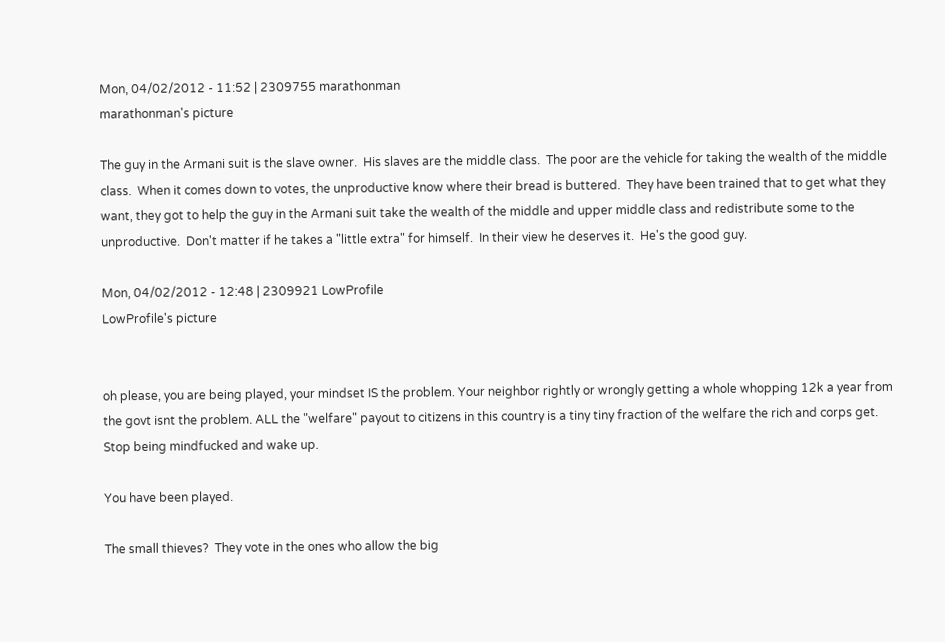Mon, 04/02/2012 - 11:52 | 2309755 marathonman
marathonman's picture

The guy in the Armani suit is the slave owner.  His slaves are the middle class.  The poor are the vehicle for taking the wealth of the middle class.  When it comes down to votes, the unproductive know where their bread is buttered.  They have been trained that to get what they want, they got to help the guy in the Armani suit take the wealth of the middle and upper middle class and redistribute some to the unproductive.  Don't matter if he takes a "little extra" for himself.  In their view he deserves it.  He's the good guy.

Mon, 04/02/2012 - 12:48 | 2309921 LowProfile
LowProfile's picture


oh please, you are being played, your mindset IS the problem. Your neighbor rightly or wrongly getting a whole whopping 12k a year from the govt isnt the problem. ALL the "welfare" payout to citizens in this country is a tiny tiny fraction of the welfare the rich and corps get. Stop being mindfucked and wake up.

You have been played.

The small thieves?  They vote in the ones who allow the big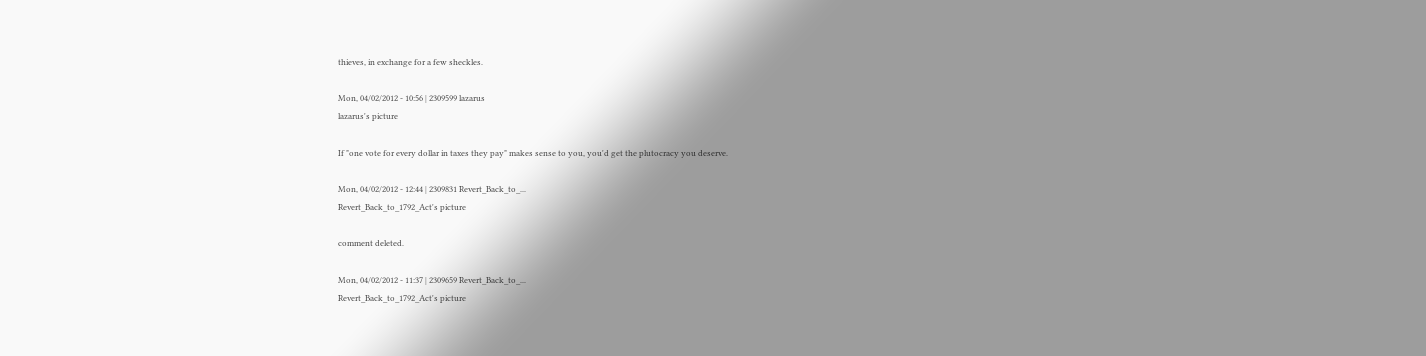thieves, in exchange for a few sheckles.

Mon, 04/02/2012 - 10:56 | 2309599 lazarus
lazarus's picture

If "one vote for every dollar in taxes they pay" makes sense to you, you'd get the plutocracy you deserve.

Mon, 04/02/2012 - 12:44 | 2309831 Revert_Back_to_...
Revert_Back_to_1792_Act's picture

comment deleted.

Mon, 04/02/2012 - 11:37 | 2309659 Revert_Back_to_...
Revert_Back_to_1792_Act's picture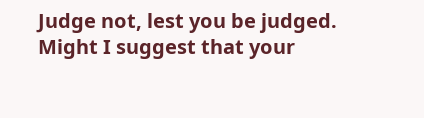Judge not, lest you be judged.  Might I suggest that your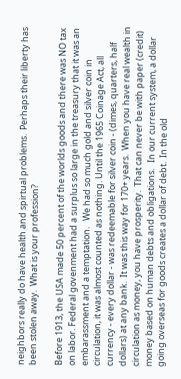neighbors really do have health and spirtual problems.  Perhaps their liberty has been stolen away.  What is your profession?

Before 1913, the USA made 50 percent of the worlds goods and there was NO tax on labor. Federal govenment had a surplus so large in the treasury that it was an embarassment and a temptation.   We had so much gold and silver coin in circulation, it was almost counted as nothing. Until the 1965 Coinage Act, all currency - every dollar - was redeemable for silver coin - (dimes, quarters, half dollars) at any bank.  It was this way for 170+ years.  When you have real wealth in circulation as money, you have prosperity.  That can never be with paper (credit) money based on human debts and obligations.   In our current system, a dollar going overseas for goods creates a dollar of debt.  In the old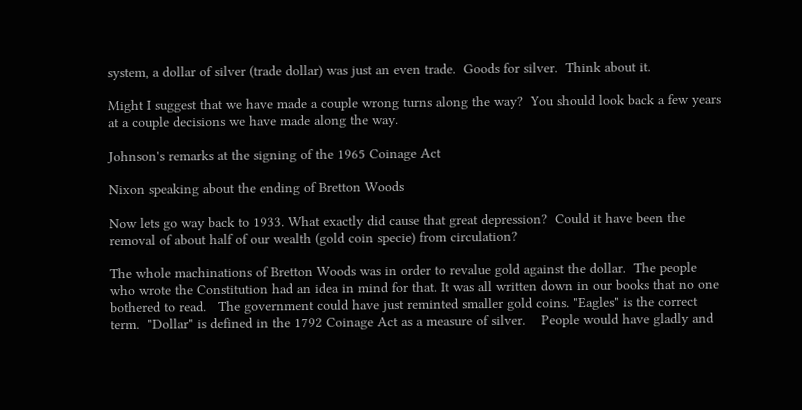system, a dollar of silver (trade dollar) was just an even trade.  Goods for silver.  Think about it.

Might I suggest that we have made a couple wrong turns along the way?  You should look back a few years at a couple decisions we have made along the way.

Johnson's remarks at the signing of the 1965 Coinage Act

Nixon speaking about the ending of Bretton Woods

Now lets go way back to 1933. What exactly did cause that great depression?  Could it have been the removal of about half of our wealth (gold coin specie) from circulation?

The whole machinations of Bretton Woods was in order to revalue gold against the dollar.  The people who wrote the Constitution had an idea in mind for that. It was all written down in our books that no one bothered to read.   The government could have just reminted smaller gold coins. "Eagles" is the correct term.  "Dollar" is defined in the 1792 Coinage Act as a measure of silver.    People would have gladly and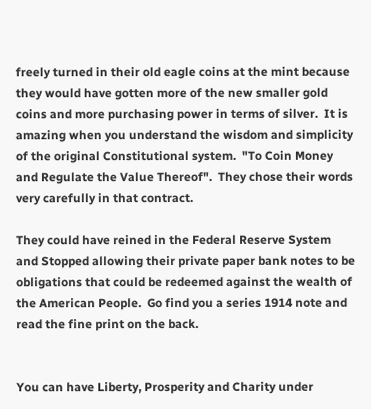freely turned in their old eagle coins at the mint because they would have gotten more of the new smaller gold coins and more purchasing power in terms of silver.  It is amazing when you understand the wisdom and simplicity of the original Constitutional system.  "To Coin Money and Regulate the Value Thereof".  They chose their words very carefully in that contract.

They could have reined in the Federal Reserve System and Stopped allowing their private paper bank notes to be obligations that could be redeemed against the wealth of the American People.  Go find you a series 1914 note and read the fine print on the back.


You can have Liberty, Prosperity and Charity under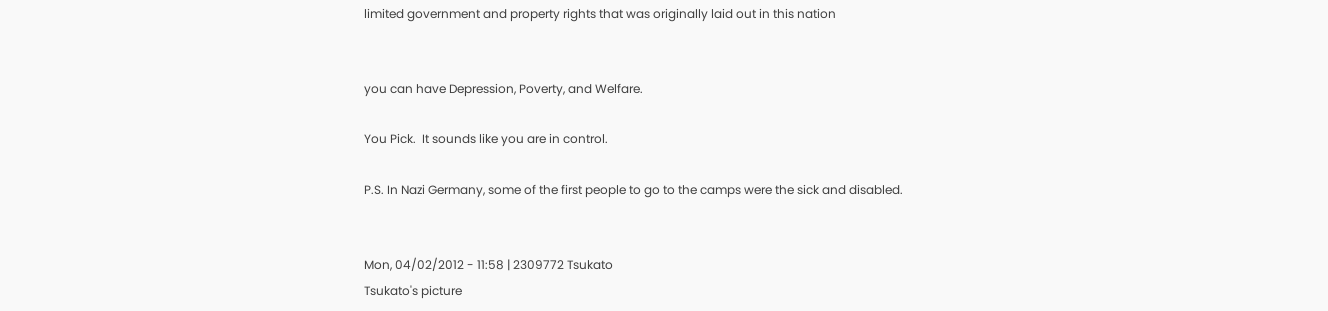limited government and property rights that was originally laid out in this nation


you can have Depression, Poverty, and Welfare.

You Pick.  It sounds like you are in control.

P.S. In Nazi Germany, some of the first people to go to the camps were the sick and disabled.


Mon, 04/02/2012 - 11:58 | 2309772 Tsukato
Tsukato's picture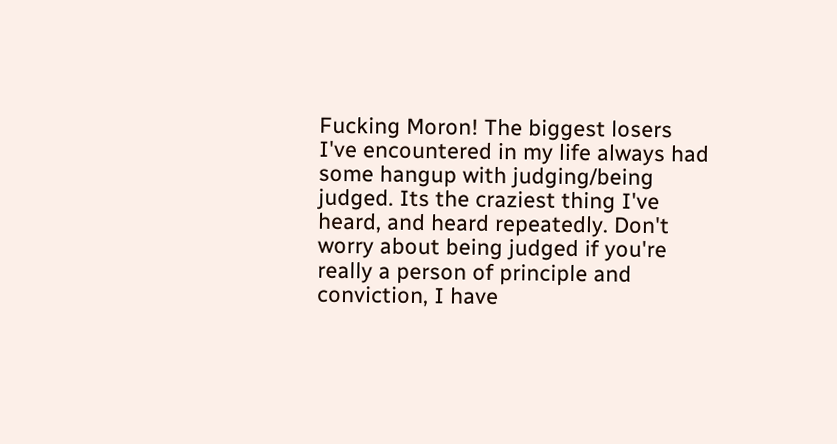Fucking Moron! The biggest losers I've encountered in my life always had some hangup with judging/being judged. Its the craziest thing I've heard, and heard repeatedly. Don't worry about being judged if you're really a person of principle and conviction, I have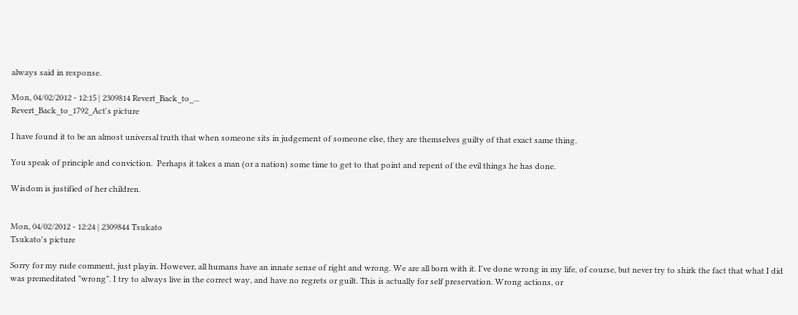always said in response.

Mon, 04/02/2012 - 12:15 | 2309814 Revert_Back_to_...
Revert_Back_to_1792_Act's picture

I have found it to be an almost universal truth that when someone sits in judgement of someone else, they are themselves guilty of that exact same thing.

You speak of principle and conviction.  Perhaps it takes a man (or a nation) some time to get to that point and repent of the evil things he has done.

Wisdom is justified of her children.


Mon, 04/02/2012 - 12:24 | 2309844 Tsukato
Tsukato's picture

Sorry for my rude comment, just playin. However, all humans have an innate sense of right and wrong. We are all born with it. I've done wrong in my life, of course, but never try to shirk the fact that what I did was premeditated "wrong". I try to always live in the correct way, and have no regrets or guilt. This is actually for self preservation. Wrong actions, or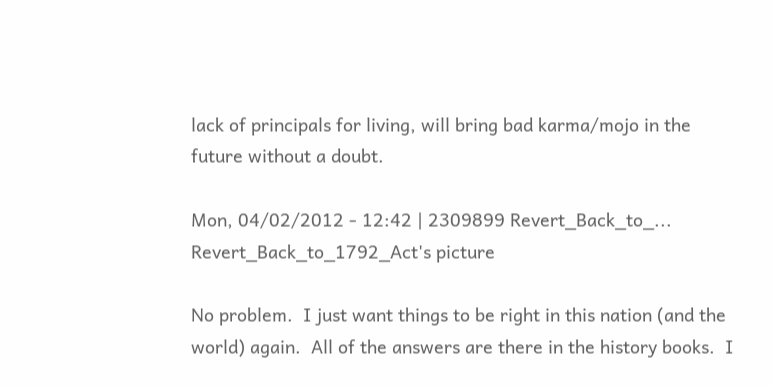lack of principals for living, will bring bad karma/mojo in the future without a doubt.

Mon, 04/02/2012 - 12:42 | 2309899 Revert_Back_to_...
Revert_Back_to_1792_Act's picture

No problem.  I just want things to be right in this nation (and the world) again.  All of the answers are there in the history books.  I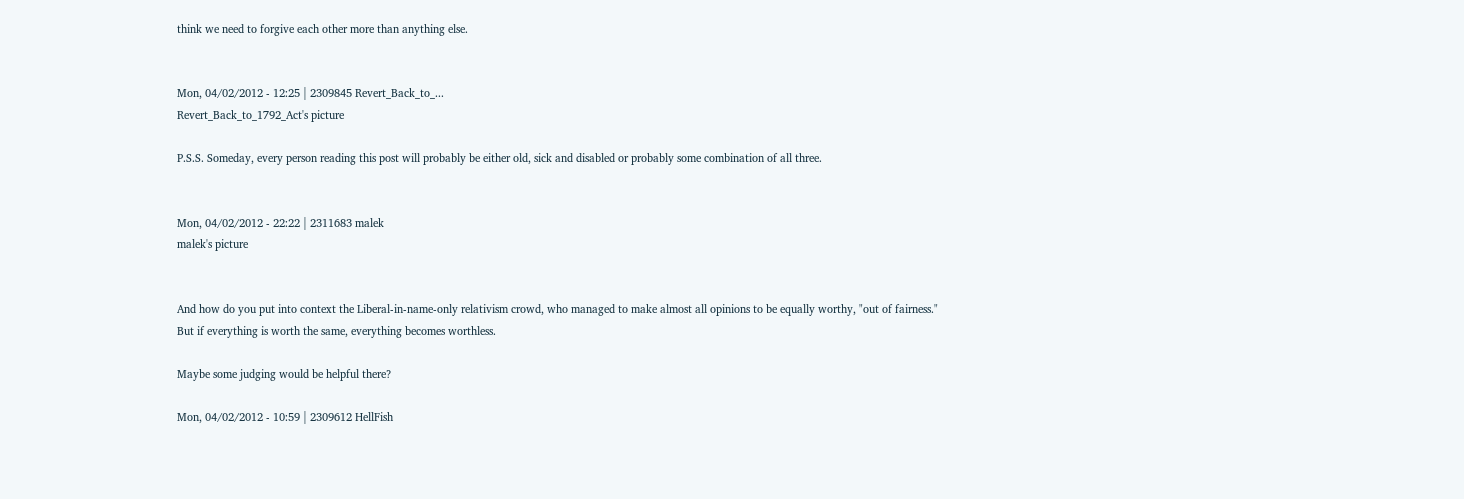think we need to forgive each other more than anything else.


Mon, 04/02/2012 - 12:25 | 2309845 Revert_Back_to_...
Revert_Back_to_1792_Act's picture

P.S.S. Someday, every person reading this post will probably be either old, sick and disabled or probably some combination of all three.


Mon, 04/02/2012 - 22:22 | 2311683 malek
malek's picture


And how do you put into context the Liberal-in-name-only relativism crowd, who managed to make almost all opinions to be equally worthy, "out of fairness."
But if everything is worth the same, everything becomes worthless.

Maybe some judging would be helpful there?

Mon, 04/02/2012 - 10:59 | 2309612 HellFish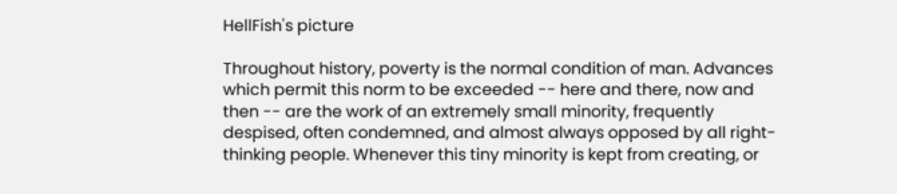HellFish's picture

Throughout history, poverty is the normal condition of man. Advances which permit this norm to be exceeded -- here and there, now and then -- are the work of an extremely small minority, frequently despised, often condemned, and almost always opposed by all right-thinking people. Whenever this tiny minority is kept from creating, or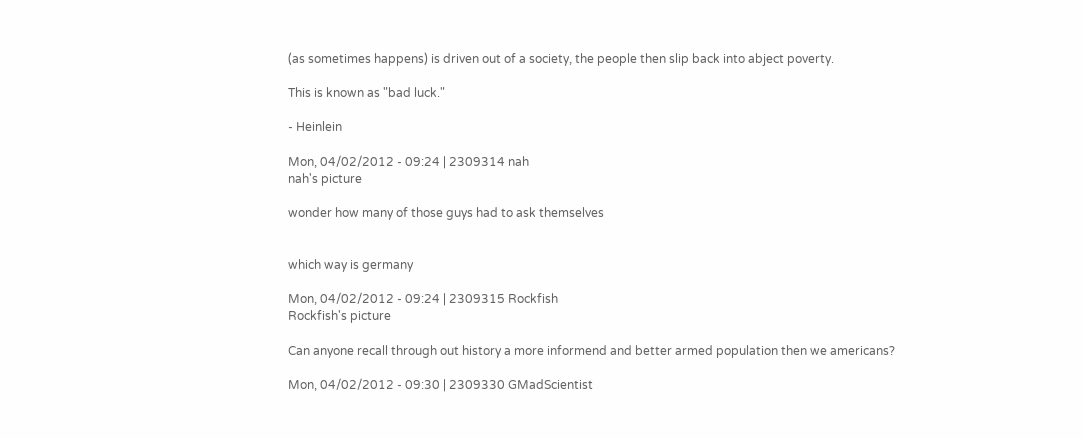(as sometimes happens) is driven out of a society, the people then slip back into abject poverty.

This is known as "bad luck."

- Heinlein

Mon, 04/02/2012 - 09:24 | 2309314 nah
nah's picture

wonder how many of those guys had to ask themselves


which way is germany

Mon, 04/02/2012 - 09:24 | 2309315 Rockfish
Rockfish's picture

Can anyone recall through out history a more informend and better armed population then we americans?

Mon, 04/02/2012 - 09:30 | 2309330 GMadScientist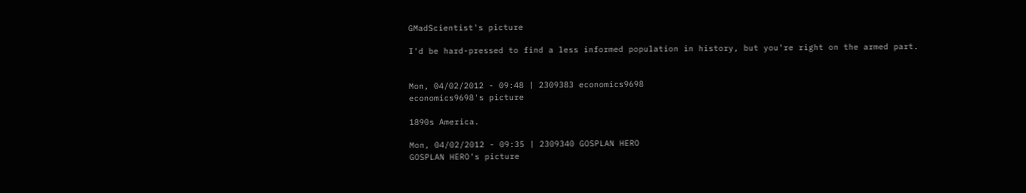GMadScientist's picture

I'd be hard-pressed to find a less informed population in history, but you're right on the armed part.


Mon, 04/02/2012 - 09:48 | 2309383 economics9698
economics9698's picture

1890s America.

Mon, 04/02/2012 - 09:35 | 2309340 GOSPLAN HERO
GOSPLAN HERO's picture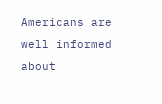Americans are well informed about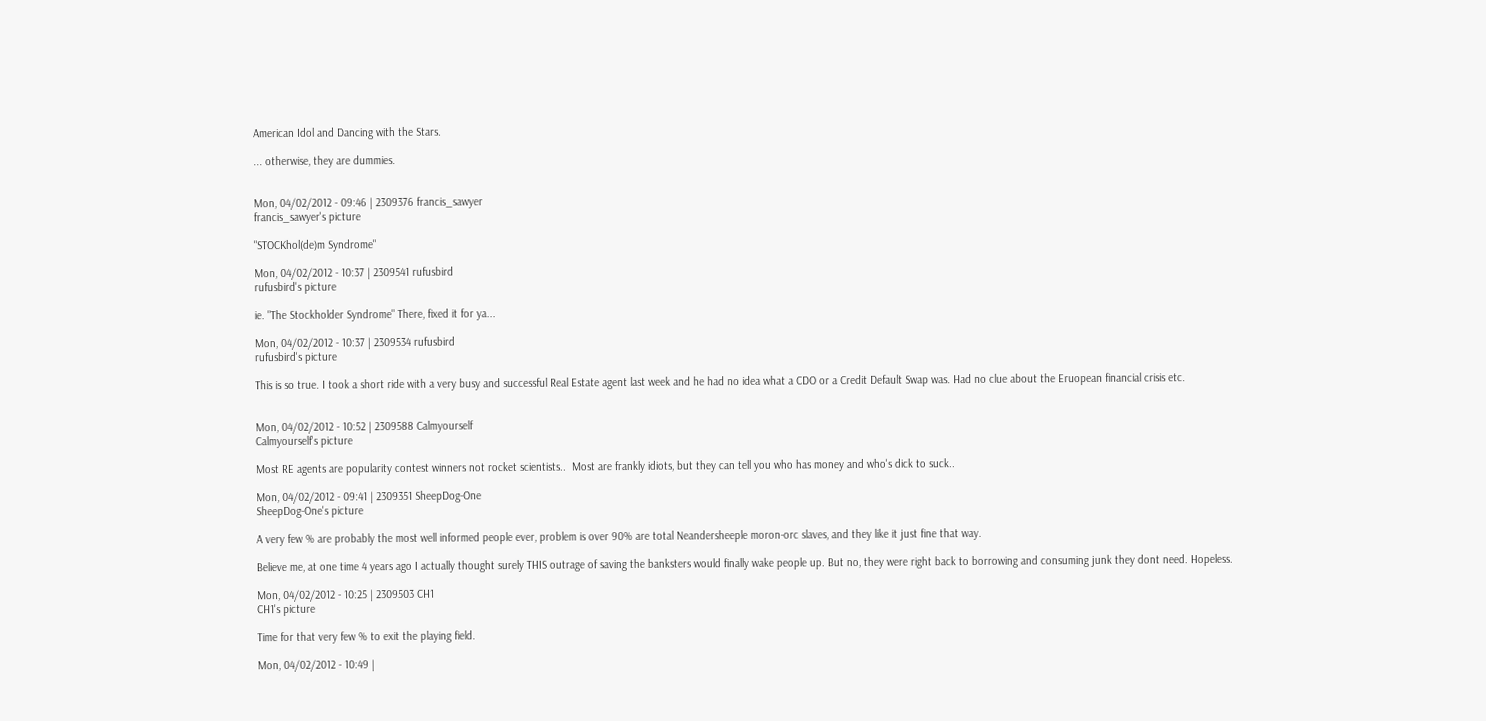American Idol and Dancing with the Stars.

... otherwise, they are dummies.


Mon, 04/02/2012 - 09:46 | 2309376 francis_sawyer
francis_sawyer's picture

"STOCKhol(de)m Syndrome"

Mon, 04/02/2012 - 10:37 | 2309541 rufusbird
rufusbird's picture

ie. "The Stockholder Syndrome" There, fixed it for ya...

Mon, 04/02/2012 - 10:37 | 2309534 rufusbird
rufusbird's picture

This is so true. I took a short ride with a very busy and successful Real Estate agent last week and he had no idea what a CDO or a Credit Default Swap was. Had no clue about the Eruopean financial crisis etc.


Mon, 04/02/2012 - 10:52 | 2309588 Calmyourself
Calmyourself's picture

Most RE agents are popularity contest winners not rocket scientists..  Most are frankly idiots, but they can tell you who has money and who's dick to suck..

Mon, 04/02/2012 - 09:41 | 2309351 SheepDog-One
SheepDog-One's picture

A very few % are probably the most well informed people ever, problem is over 90% are total Neandersheeple moron-orc slaves, and they like it just fine that way.

Believe me, at one time 4 years ago I actually thought surely THIS outrage of saving the banksters would finally wake people up. But no, they were right back to borrowing and consuming junk they dont need. Hopeless.

Mon, 04/02/2012 - 10:25 | 2309503 CH1
CH1's picture

Time for that very few % to exit the playing field.

Mon, 04/02/2012 - 10:49 |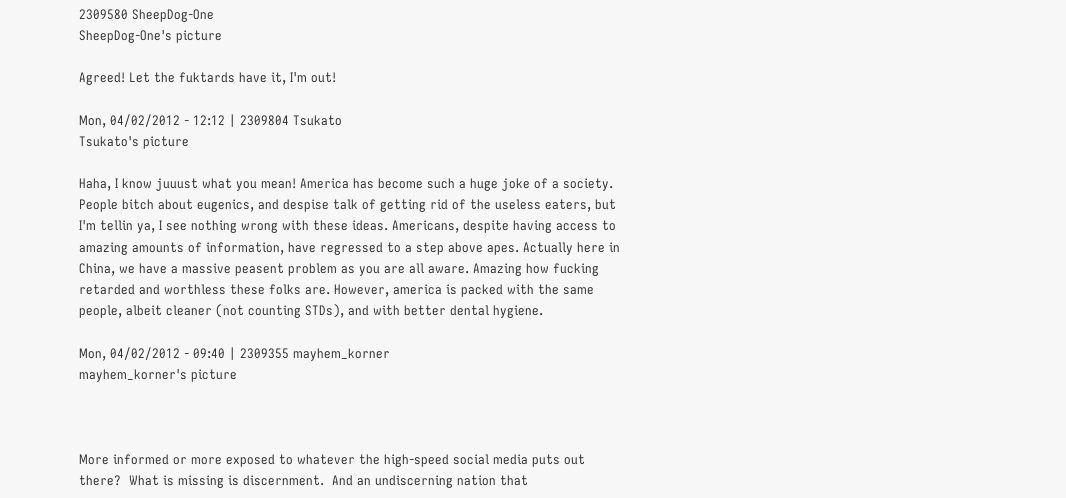2309580 SheepDog-One
SheepDog-One's picture

Agreed! Let the fuktards have it, I'm out!

Mon, 04/02/2012 - 12:12 | 2309804 Tsukato
Tsukato's picture

Haha, I know juuust what you mean! America has become such a huge joke of a society. People bitch about eugenics, and despise talk of getting rid of the useless eaters, but I'm tellin ya, I see nothing wrong with these ideas. Americans, despite having access to amazing amounts of information, have regressed to a step above apes. Actually here in China, we have a massive peasent problem as you are all aware. Amazing how fucking retarded and worthless these folks are. However, america is packed with the same people, albeit cleaner (not counting STDs), and with better dental hygiene.

Mon, 04/02/2012 - 09:40 | 2309355 mayhem_korner
mayhem_korner's picture



More informed or more exposed to whatever the high-speed social media puts out there?  What is missing is discernment.  And an undiscerning nation that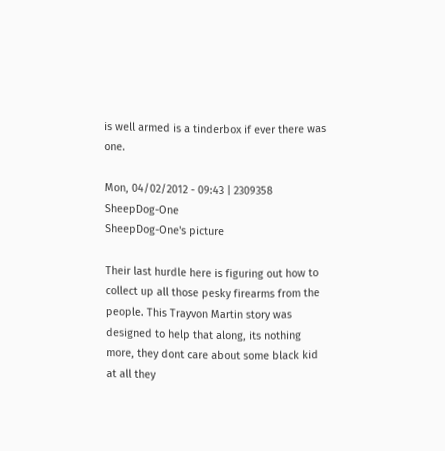is well armed is a tinderbox if ever there was one.

Mon, 04/02/2012 - 09:43 | 2309358 SheepDog-One
SheepDog-One's picture

Their last hurdle here is figuring out how to collect up all those pesky firearms from the people. This Trayvon Martin story was designed to help that along, its nothing more, they dont care about some black kid at all they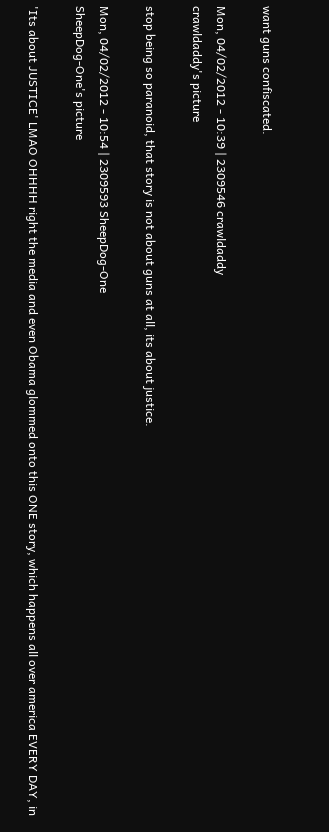want guns confiscated.

Mon, 04/02/2012 - 10:39 | 2309546 crawldaddy
crawldaddy's picture

stop being so paranoid, that story is not about guns at all, its about justice.

Mon, 04/02/2012 - 10:54 | 2309593 SheepDog-One
SheepDog-One's picture

'Its about JUSTICE' LMAO OHHHH right the media and even Obama glommed onto this ONE story, which happens all over america EVERY DAY, in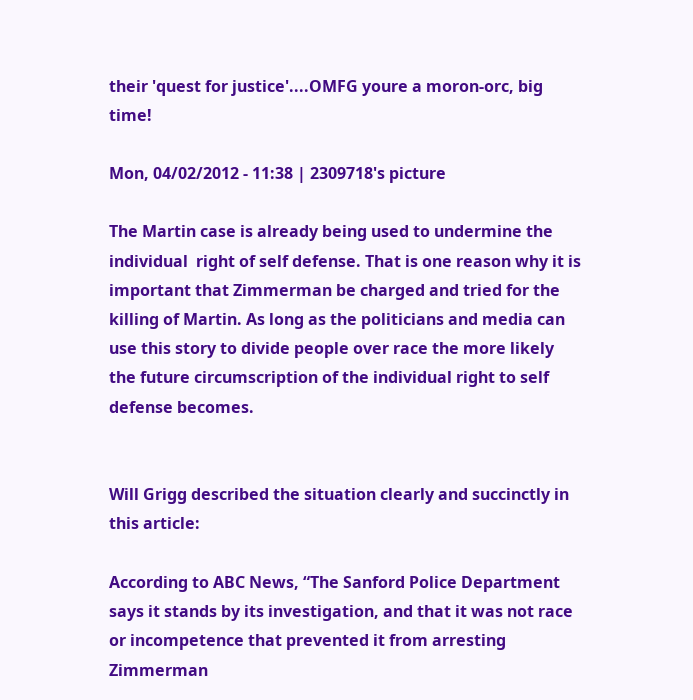their 'quest for justice'....OMFG youre a moron-orc, big time!

Mon, 04/02/2012 - 11:38 | 2309718's picture

The Martin case is already being used to undermine the individual  right of self defense. That is one reason why it is important that Zimmerman be charged and tried for the killing of Martin. As long as the politicians and media can use this story to divide people over race the more likely the future circumscription of the individual right to self defense becomes.


Will Grigg described the situation clearly and succinctly in this article:

According to ABC News, “The Sanford Police Department says it stands by its investigation, and that it was not race or incompetence that prevented it from arresting Zimmerman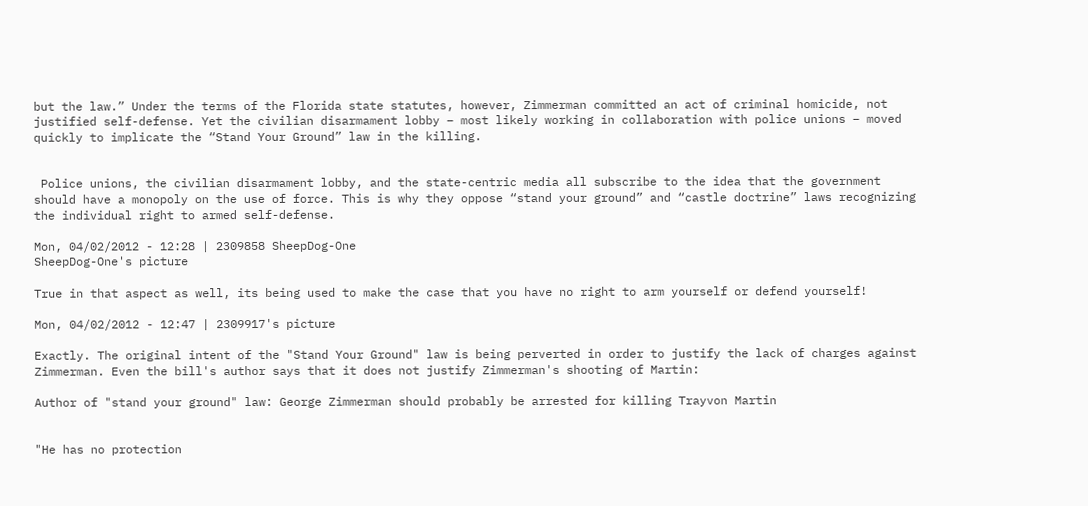but the law.” Under the terms of the Florida state statutes, however, Zimmerman committed an act of criminal homicide, not justified self-defense. Yet the civilian disarmament lobby – most likely working in collaboration with police unions – moved quickly to implicate the “Stand Your Ground” law in the killing.


 Police unions, the civilian disarmament lobby, and the state-centric media all subscribe to the idea that the government should have a monopoly on the use of force. This is why they oppose “stand your ground” and “castle doctrine” laws recognizing the individual right to armed self-defense.

Mon, 04/02/2012 - 12:28 | 2309858 SheepDog-One
SheepDog-One's picture

True in that aspect as well, its being used to make the case that you have no right to arm yourself or defend yourself!

Mon, 04/02/2012 - 12:47 | 2309917's picture

Exactly. The original intent of the "Stand Your Ground" law is being perverted in order to justify the lack of charges against Zimmerman. Even the bill's author says that it does not justify Zimmerman's shooting of Martin:

Author of "stand your ground" law: George Zimmerman should probably be arrested for killing Trayvon Martin


"He has no protection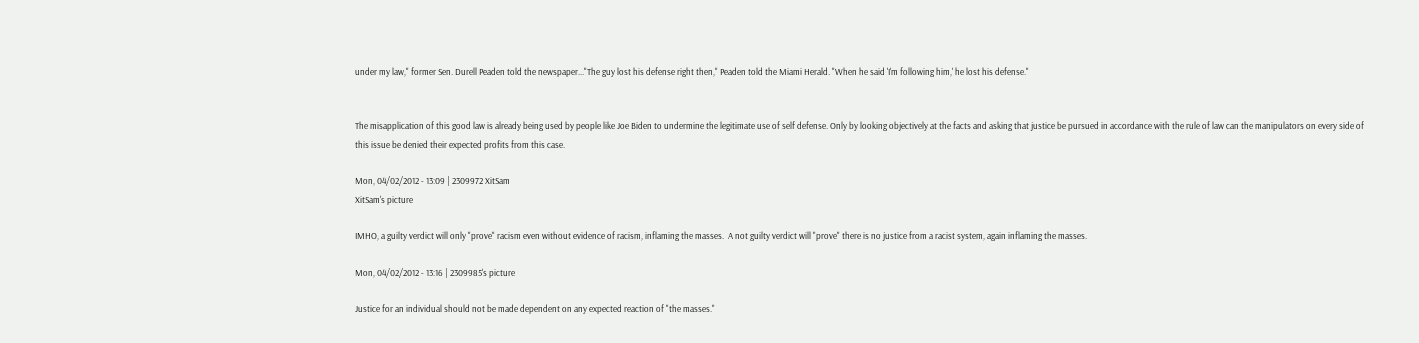under my law," former Sen. Durell Peaden told the newspaper..."The guy lost his defense right then," Peaden told the Miami Herald. "When he said 'I'm following him,' he lost his defense."


The misapplication of this good law is already being used by people like Joe Biden to undermine the legitimate use of self defense. Only by looking objectively at the facts and asking that justice be pursued in accordance with the rule of law can the manipulators on every side of this issue be denied their expected profits from this case.

Mon, 04/02/2012 - 13:09 | 2309972 XitSam
XitSam's picture

IMHO, a guilty verdict will only "prove" racism even without evidence of racism, inflaming the masses.  A not guilty verdict will "prove" there is no justice from a racist system, again inflaming the masses.

Mon, 04/02/2012 - 13:16 | 2309985's picture

Justice for an individual should not be made dependent on any expected reaction of "the masses."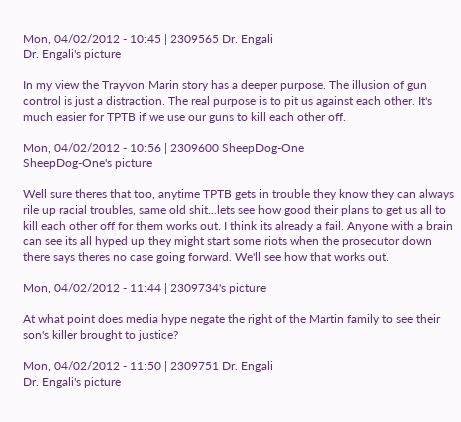Mon, 04/02/2012 - 10:45 | 2309565 Dr. Engali
Dr. Engali's picture

In my view the Trayvon Marin story has a deeper purpose. The illusion of gun control is just a distraction. The real purpose is to pit us against each other. It's much easier for TPTB if we use our guns to kill each other off.

Mon, 04/02/2012 - 10:56 | 2309600 SheepDog-One
SheepDog-One's picture

Well sure theres that too, anytime TPTB gets in trouble they know they can always rile up racial troubles, same old shit...lets see how good their plans to get us all to kill each other off for them works out. I think its already a fail. Anyone with a brain can see its all hyped up they might start some riots when the prosecutor down there says theres no case going forward. We'll see how that works out.

Mon, 04/02/2012 - 11:44 | 2309734's picture

At what point does media hype negate the right of the Martin family to see their son's killer brought to justice?

Mon, 04/02/2012 - 11:50 | 2309751 Dr. Engali
Dr. Engali's picture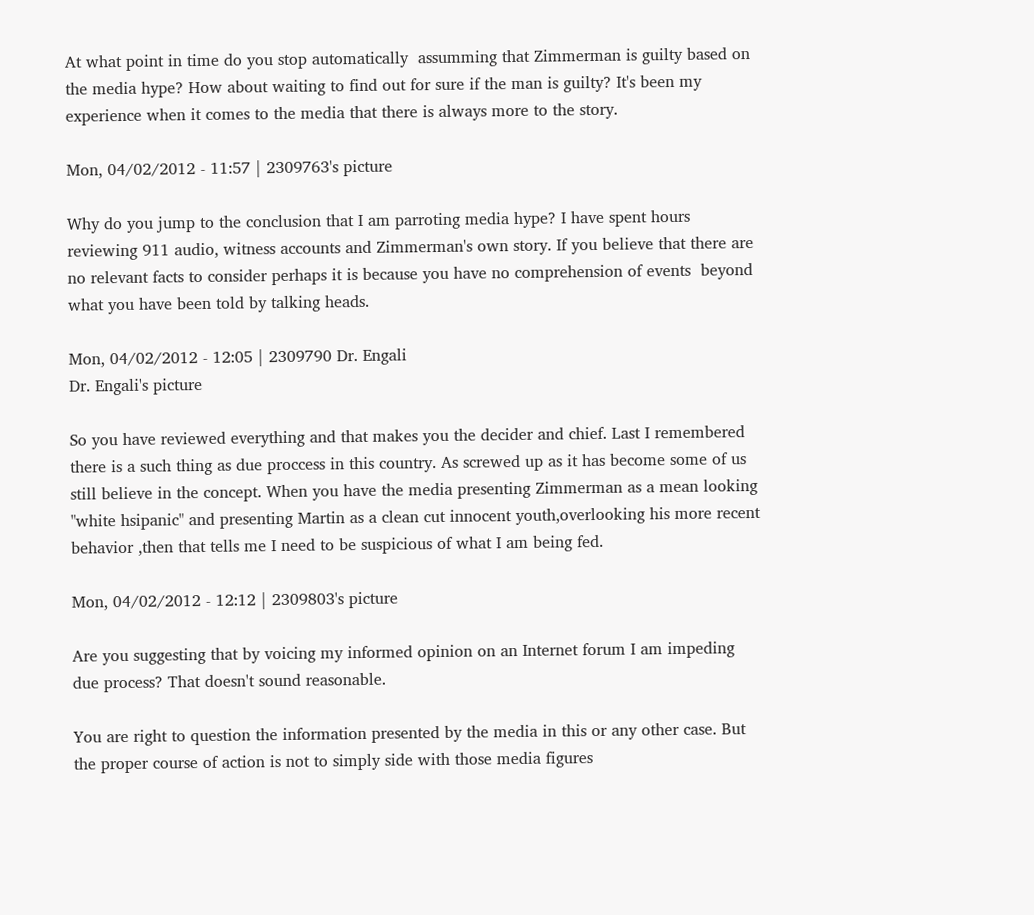At what point in time do you stop automatically  assumming that Zimmerman is guilty based on the media hype? How about waiting to find out for sure if the man is guilty? It's been my experience when it comes to the media that there is always more to the story.

Mon, 04/02/2012 - 11:57 | 2309763's picture

Why do you jump to the conclusion that I am parroting media hype? I have spent hours reviewing 911 audio, witness accounts and Zimmerman's own story. If you believe that there are no relevant facts to consider perhaps it is because you have no comprehension of events  beyond what you have been told by talking heads.

Mon, 04/02/2012 - 12:05 | 2309790 Dr. Engali
Dr. Engali's picture

So you have reviewed everything and that makes you the decider and chief. Last I remembered there is a such thing as due proccess in this country. As screwed up as it has become some of us still believe in the concept. When you have the media presenting Zimmerman as a mean looking "white hsipanic" and presenting Martin as a clean cut innocent youth,overlooking his more recent behavior ,then that tells me I need to be suspicious of what I am being fed.

Mon, 04/02/2012 - 12:12 | 2309803's picture

Are you suggesting that by voicing my informed opinion on an Internet forum I am impeding due process? That doesn't sound reasonable.

You are right to question the information presented by the media in this or any other case. But the proper course of action is not to simply side with those media figures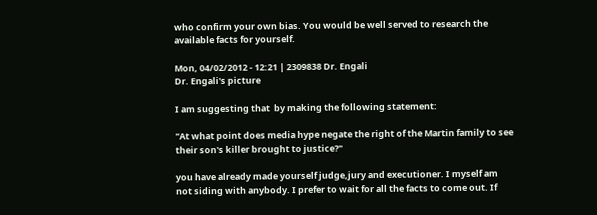who confirm your own bias. You would be well served to research the available facts for yourself.

Mon, 04/02/2012 - 12:21 | 2309838 Dr. Engali
Dr. Engali's picture

I am suggesting that  by making the following statement:

"At what point does media hype negate the right of the Martin family to see their son's killer brought to justice?"

you have already made yourself judge,jury and executioner. I myself am not siding with anybody. I prefer to wait for all the facts to come out. If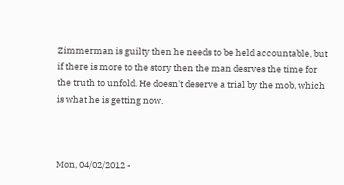Zimmerman is guilty then he needs to be held accountable, but if there is more to the story then the man desrves the time for the truth to unfold. He doesn't deserve a trial by the mob, which is what he is getting now.



Mon, 04/02/2012 -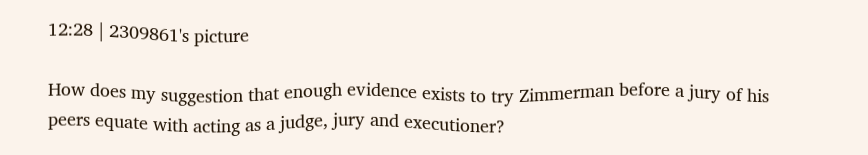12:28 | 2309861's picture

How does my suggestion that enough evidence exists to try Zimmerman before a jury of his peers equate with acting as a judge, jury and executioner?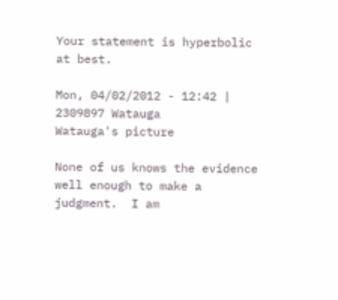Your statement is hyperbolic at best.

Mon, 04/02/2012 - 12:42 | 2309897 Watauga
Watauga's picture

None of us knows the evidence well enough to make a judgment.  I am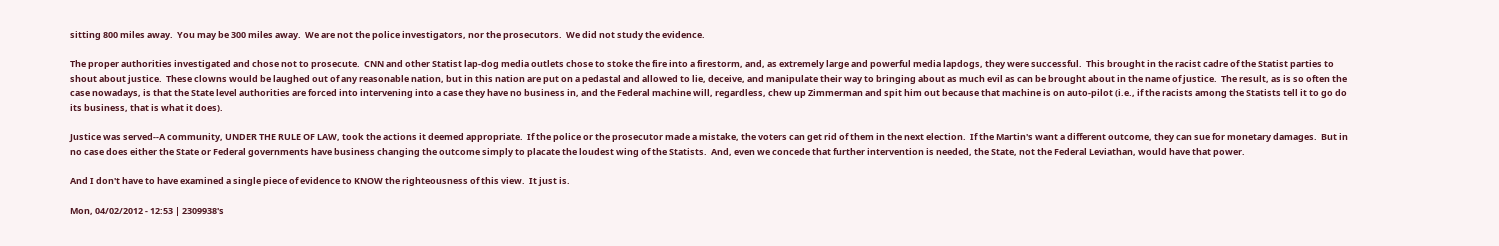sitting 800 miles away.  You may be 300 miles away.  We are not the police investigators, nor the prosecutors.  We did not study the evidence.

The proper authorities investigated and chose not to prosecute.  CNN and other Statist lap-dog media outlets chose to stoke the fire into a firestorm, and, as extremely large and powerful media lapdogs, they were successful.  This brought in the racist cadre of the Statist parties to shout about justice.  These clowns would be laughed out of any reasonable nation, but in this nation are put on a pedastal and allowed to lie, deceive, and manipulate their way to bringing about as much evil as can be brought about in the name of justice.  The result, as is so often the case nowadays, is that the State level authorities are forced into intervening into a case they have no business in, and the Federal machine will, regardless, chew up Zimmerman and spit him out because that machine is on auto-pilot (i.e., if the racists among the Statists tell it to go do its business, that is what it does).

Justice was served--A community, UNDER THE RULE OF LAW, took the actions it deemed appropriate.  If the police or the prosecutor made a mistake, the voters can get rid of them in the next election.  If the Martin's want a different outcome, they can sue for monetary damages.  But in no case does either the State or Federal governments have business changing the outcome simply to placate the loudest wing of the Statists.  And, even we concede that further intervention is needed, the State, not the Federal Leviathan, would have that power.

And I don't have to have examined a single piece of evidence to KNOW the righteousness of this view.  It just is.

Mon, 04/02/2012 - 12:53 | 2309938's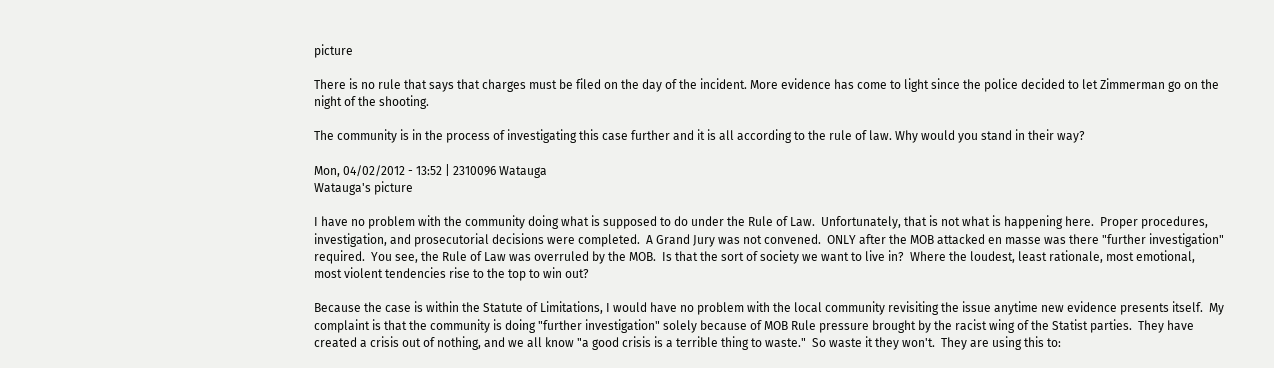picture

There is no rule that says that charges must be filed on the day of the incident. More evidence has come to light since the police decided to let Zimmerman go on the night of the shooting.

The community is in the process of investigating this case further and it is all according to the rule of law. Why would you stand in their way?

Mon, 04/02/2012 - 13:52 | 2310096 Watauga
Watauga's picture

I have no problem with the community doing what is supposed to do under the Rule of Law.  Unfortunately, that is not what is happening here.  Proper procedures, investigation, and prosecutorial decisions were completed.  A Grand Jury was not convened.  ONLY after the MOB attacked en masse was there "further investigation" required.  You see, the Rule of Law was overruled by the MOB.  Is that the sort of society we want to live in?  Where the loudest, least rationale, most emotional, most violent tendencies rise to the top to win out?

Because the case is within the Statute of Limitations, I would have no problem with the local community revisiting the issue anytime new evidence presents itself.  My complaint is that the community is doing "further investigation" solely because of MOB Rule pressure brought by the racist wing of the Statist parties.  They have created a crisis out of nothing, and we all know "a good crisis is a terrible thing to waste."  So waste it they won't.  They are using this to: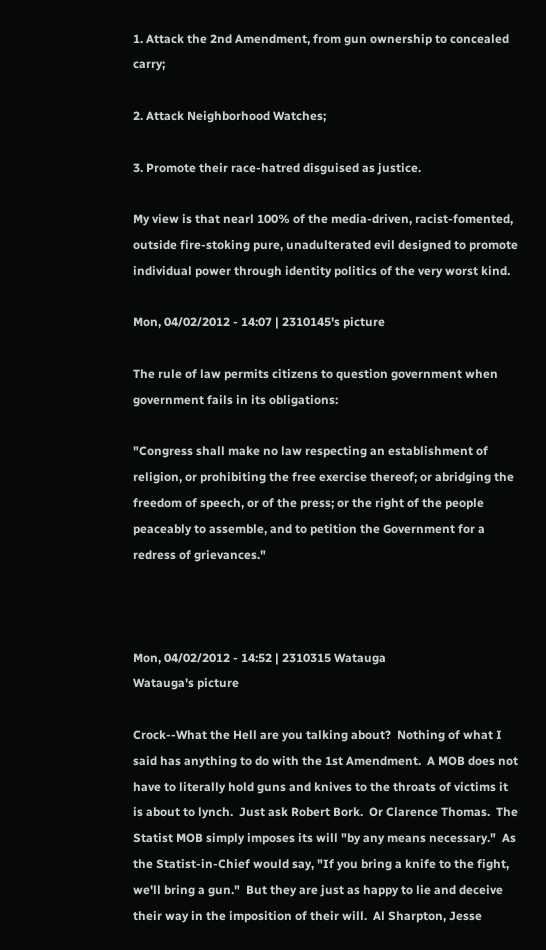1. Attack the 2nd Amendment, from gun ownership to concealed carry;

2. Attack Neighborhood Watches;

3. Promote their race-hatred disguised as justice.

My view is that nearl 100% of the media-driven, racist-fomented, outside fire-stoking pure, unadulterated evil designed to promote individual power through identity politics of the very worst kind.

Mon, 04/02/2012 - 14:07 | 2310145's picture

The rule of law permits citizens to question government when government fails in its obligations:

"Congress shall make no law respecting an establishment of religion, or prohibiting the free exercise thereof; or abridging the freedom of speech, or of the press; or the right of the people peaceably to assemble, and to petition the Government for a redress of grievances."



Mon, 04/02/2012 - 14:52 | 2310315 Watauga
Watauga's picture

Crock--What the Hell are you talking about?  Nothing of what I said has anything to do with the 1st Amendment.  A MOB does not have to literally hold guns and knives to the throats of victims it is about to lynch.  Just ask Robert Bork.  Or Clarence Thomas.  The Statist MOB simply imposes its will "by any means necessary."  As the Statist-in-Chief would say, "If you bring a knife to the fight, we'll bring a gun."  But they are just as happy to lie and deceive their way in the imposition of their will.  Al Sharpton, Jesse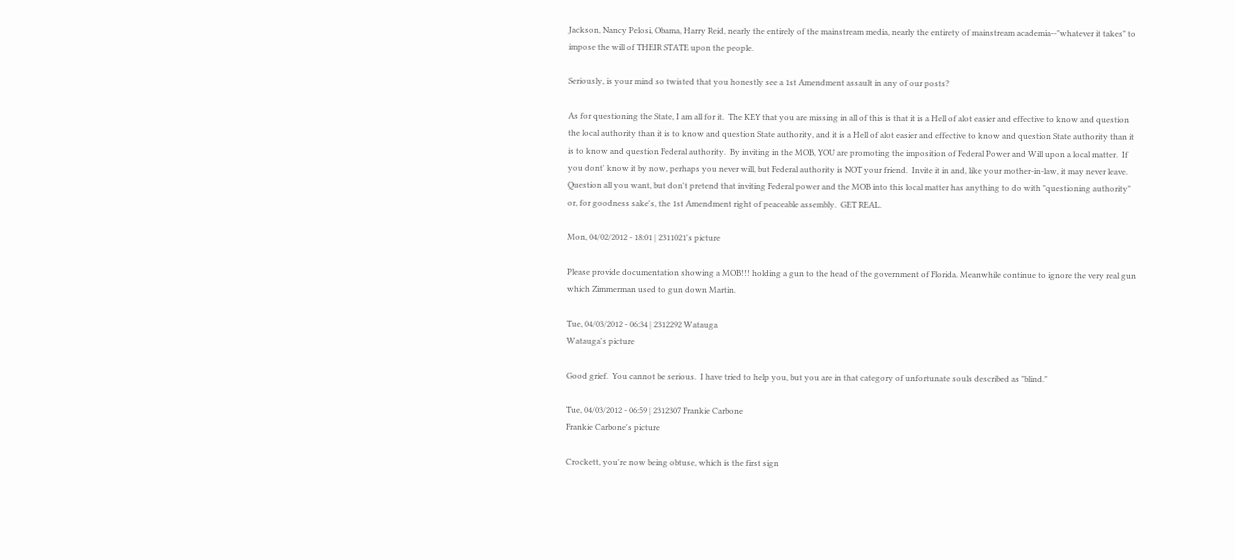Jackson, Nancy Pelosi, Obama, Harry Reid, nearly the entirely of the mainstream media, nearly the entirety of mainstream academia--"whatever it takes" to impose the will of THEIR STATE upon the people.

Seriously, is your mind so twisted that you honestly see a 1st Amendment assault in any of our posts?

As for questioning the State, I am all for it.  The KEY that you are missing in all of this is that it is a Hell of alot easier and effective to know and question the local authority than it is to know and question State authority, and it is a Hell of alot easier and effective to know and question State authority than it is to know and question Federal authority.  By inviting in the MOB, YOU are promoting the imposition of Federal Power and Will upon a local matter.  If you dont' know it by now, perhaps you never will, but Federal authority is NOT your friend.  Invite it in and, like your mother-in-law, it may never leave.  Question all you want, but don't pretend that inviting Federal power and the MOB into this local matter has anything to do with "questioning authority" or, for goodness sake's, the 1st Amendment right of peaceable assembly.  GET REAL.

Mon, 04/02/2012 - 18:01 | 2311021's picture

Please provide documentation showing a MOB!!! holding a gun to the head of the government of Florida. Meanwhile continue to ignore the very real gun which Zimmerman used to gun down Martin.

Tue, 04/03/2012 - 06:34 | 2312292 Watauga
Watauga's picture

Good grief.  You cannot be serious.  I have tried to help you, but you are in that category of unfortunate souls described as "blind."

Tue, 04/03/2012 - 06:59 | 2312307 Frankie Carbone
Frankie Carbone's picture

Crockett, you're now being obtuse, which is the first sign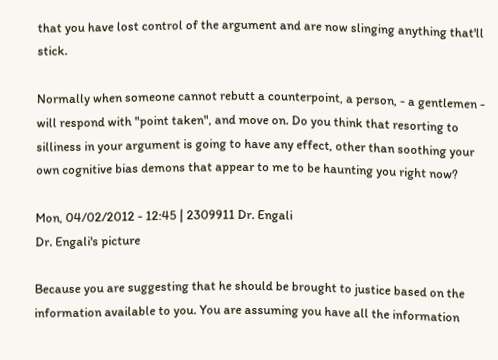that you have lost control of the argument and are now slinging anything that'll stick.

Normally when someone cannot rebutt a counterpoint, a person, - a gentlemen - will respond with "point taken", and move on. Do you think that resorting to silliness in your argument is going to have any effect, other than soothing your own cognitive bias demons that appear to me to be haunting you right now?

Mon, 04/02/2012 - 12:45 | 2309911 Dr. Engali
Dr. Engali's picture

Because you are suggesting that he should be brought to justice based on the information available to you. You are assuming you have all the information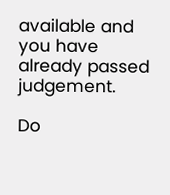available and you have already passed judgement.

Do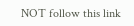NOT follow this link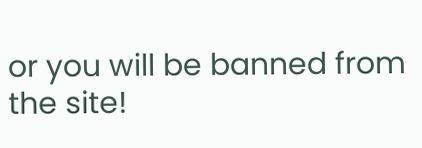or you will be banned from the site!